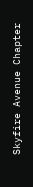Skyfire Avenue Chapter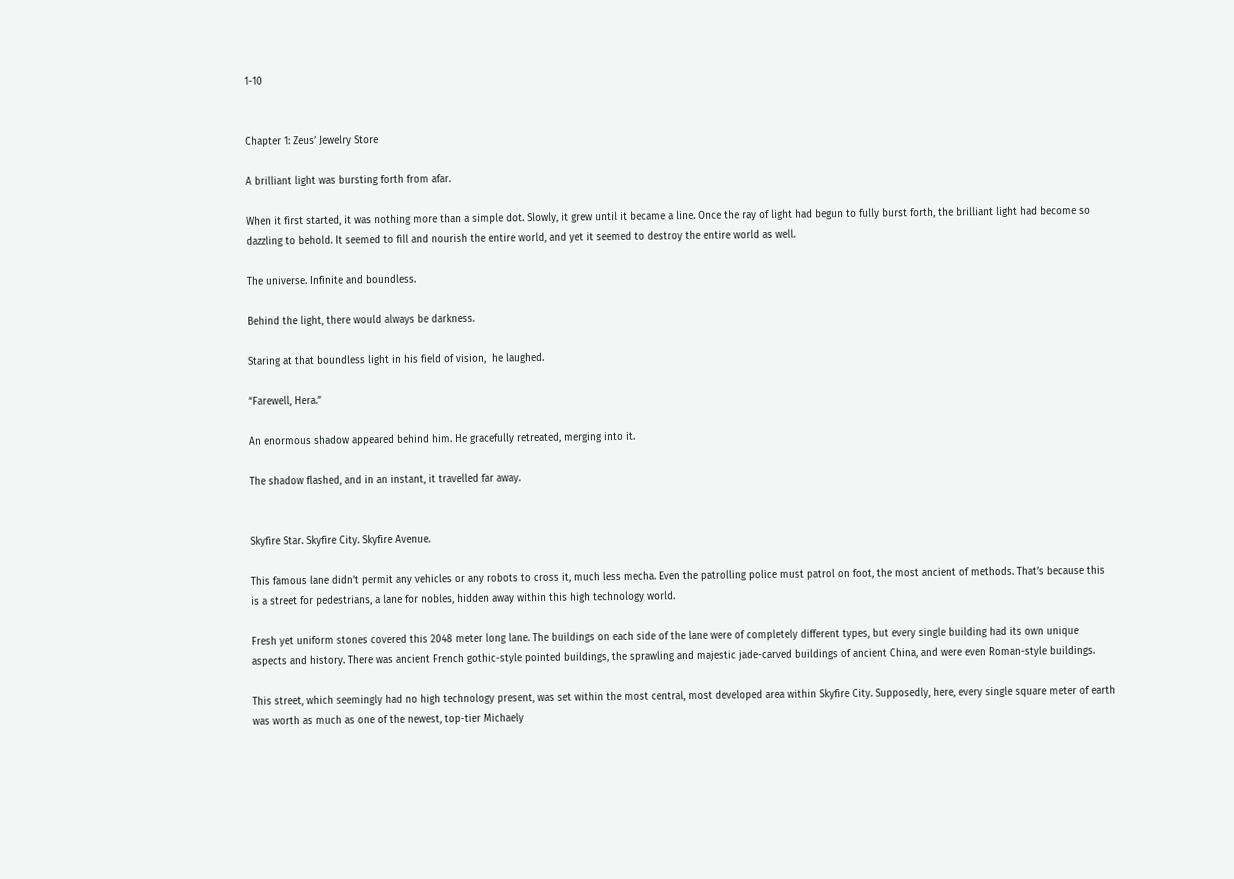1-10


Chapter 1: Zeus’ Jewelry Store

A brilliant light was bursting forth from afar.

When it first started, it was nothing more than a simple dot. Slowly, it grew until it became a line. Once the ray of light had begun to fully burst forth, the brilliant light had become so dazzling to behold. It seemed to fill and nourish the entire world, and yet it seemed to destroy the entire world as well.

The universe. Infinite and boundless.

Behind the light, there would always be darkness.

Staring at that boundless light in his field of vision,  he laughed.

“Farewell, Hera.”

An enormous shadow appeared behind him. He gracefully retreated, merging into it.

The shadow flashed, and in an instant, it travelled far away.


Skyfire Star. Skyfire City. Skyfire Avenue.

This famous lane didn’t permit any vehicles or any robots to cross it, much less mecha. Even the patrolling police must patrol on foot, the most ancient of methods. That’s because this is a street for pedestrians, a lane for nobles, hidden away within this high technology world.

Fresh yet uniform stones covered this 2048 meter long lane. The buildings on each side of the lane were of completely different types, but every single building had its own unique aspects and history. There was ancient French gothic-style pointed buildings, the sprawling and majestic jade-carved buildings of ancient China, and were even Roman-style buildings.

This street, which seemingly had no high technology present, was set within the most central, most developed area within Skyfire City. Supposedly, here, every single square meter of earth was worth as much as one of the newest, top-tier Michaely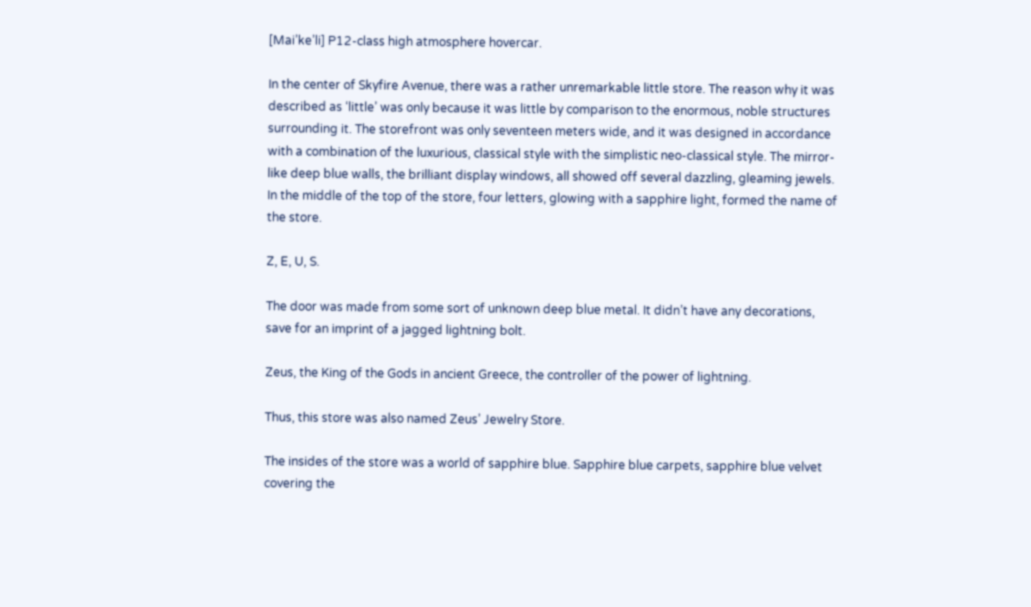[Mai’ke’li] P12-class high atmosphere hovercar.

In the center of Skyfire Avenue, there was a rather unremarkable little store. The reason why it was described as ‘little’ was only because it was little by comparison to the enormous, noble structures surrounding it. The storefront was only seventeen meters wide, and it was designed in accordance with a combination of the luxurious, classical style with the simplistic neo-classical style. The mirror-like deep blue walls, the brilliant display windows, all showed off several dazzling, gleaming jewels. In the middle of the top of the store, four letters, glowing with a sapphire light, formed the name of the store.

Z, E, U, S.

The door was made from some sort of unknown deep blue metal. It didn’t have any decorations, save for an imprint of a jagged lightning bolt.

Zeus, the King of the Gods in ancient Greece, the controller of the power of lightning.

Thus, this store was also named Zeus’ Jewelry Store.

The insides of the store was a world of sapphire blue. Sapphire blue carpets, sapphire blue velvet covering the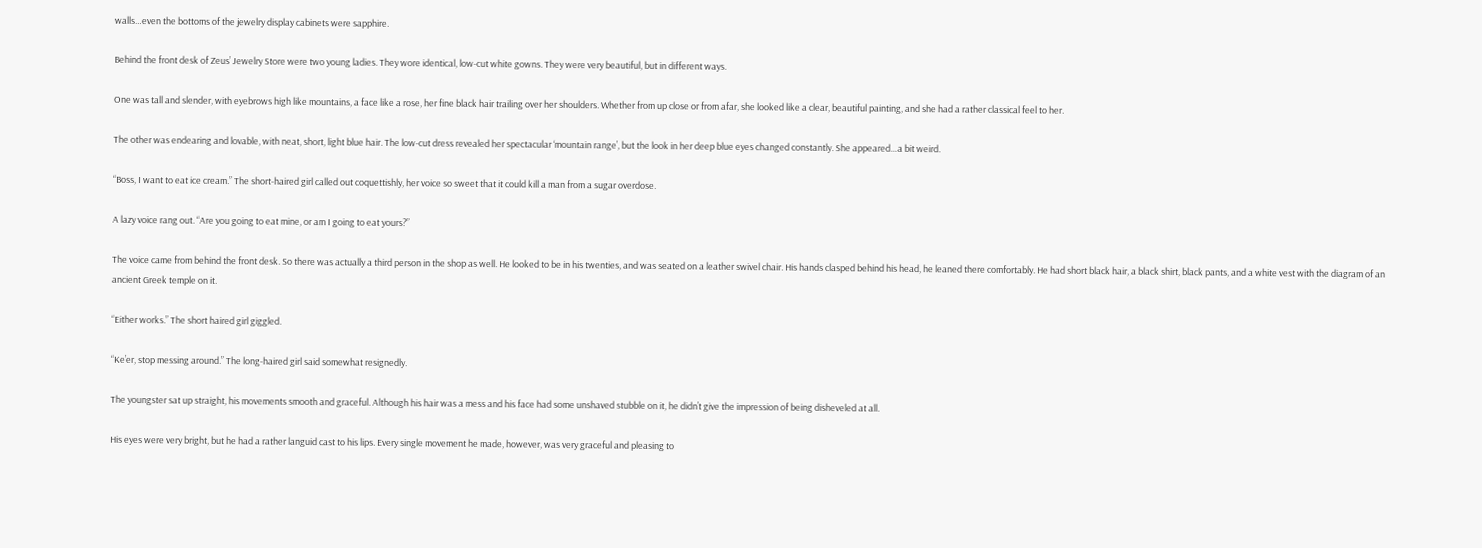walls…even the bottoms of the jewelry display cabinets were sapphire.

Behind the front desk of Zeus’ Jewelry Store were two young ladies. They wore identical, low-cut white gowns. They were very beautiful, but in different ways.

One was tall and slender, with eyebrows high like mountains, a face like a rose, her fine black hair trailing over her shoulders. Whether from up close or from afar, she looked like a clear, beautiful painting, and she had a rather classical feel to her.

The other was endearing and lovable, with neat, short, light blue hair. The low-cut dress revealed her spectacular ‘mountain range’, but the look in her deep blue eyes changed constantly. She appeared…a bit weird.

“Boss, I want to eat ice cream.” The short-haired girl called out coquettishly, her voice so sweet that it could kill a man from a sugar overdose.

A lazy voice rang out. “Are you going to eat mine, or am I going to eat yours?”

The voice came from behind the front desk. So there was actually a third person in the shop as well. He looked to be in his twenties, and was seated on a leather swivel chair. His hands clasped behind his head, he leaned there comfortably. He had short black hair, a black shirt, black pants, and a white vest with the diagram of an ancient Greek temple on it.

“Either works.” The short haired girl giggled.

“Ke’er, stop messing around.” The long-haired girl said somewhat resignedly.

The youngster sat up straight, his movements smooth and graceful. Although his hair was a mess and his face had some unshaved stubble on it, he didn’t give the impression of being disheveled at all.

His eyes were very bright, but he had a rather languid cast to his lips. Every single movement he made, however, was very graceful and pleasing to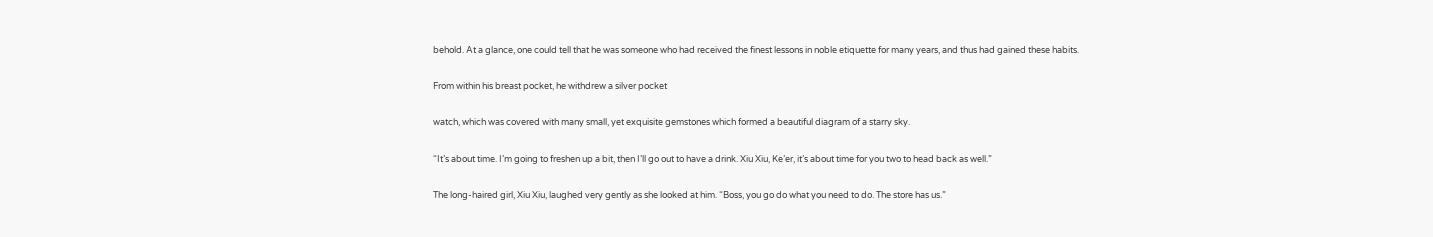behold. At a glance, one could tell that he was someone who had received the finest lessons in noble etiquette for many years, and thus had gained these habits.

From within his breast pocket, he withdrew a silver pocket

watch, which was covered with many small, yet exquisite gemstones which formed a beautiful diagram of a starry sky.

“It’s about time. I’m going to freshen up a bit, then I’ll go out to have a drink. Xiu Xiu, Ke’er, it’s about time for you two to head back as well.”

The long-haired girl, Xiu Xiu, laughed very gently as she looked at him. “Boss, you go do what you need to do. The store has us.”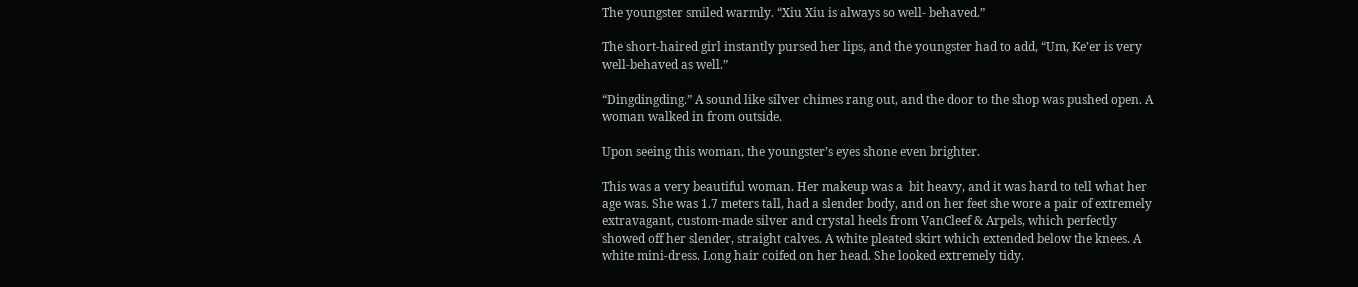The youngster smiled warmly. “Xiu Xiu is always so well- behaved.”

The short-haired girl instantly pursed her lips, and the youngster had to add, “Um, Ke’er is very well-behaved as well.”

“Dingdingding.” A sound like silver chimes rang out, and the door to the shop was pushed open. A woman walked in from outside.

Upon seeing this woman, the youngster’s eyes shone even brighter.

This was a very beautiful woman. Her makeup was a  bit heavy, and it was hard to tell what her age was. She was 1.7 meters tall, had a slender body, and on her feet she wore a pair of extremely extravagant, custom-made silver and crystal heels from VanCleef & Arpels, which perfectly showed off her slender, straight calves. A white pleated skirt which extended below the knees. A white mini-dress. Long hair coifed on her head. She looked extremely tidy.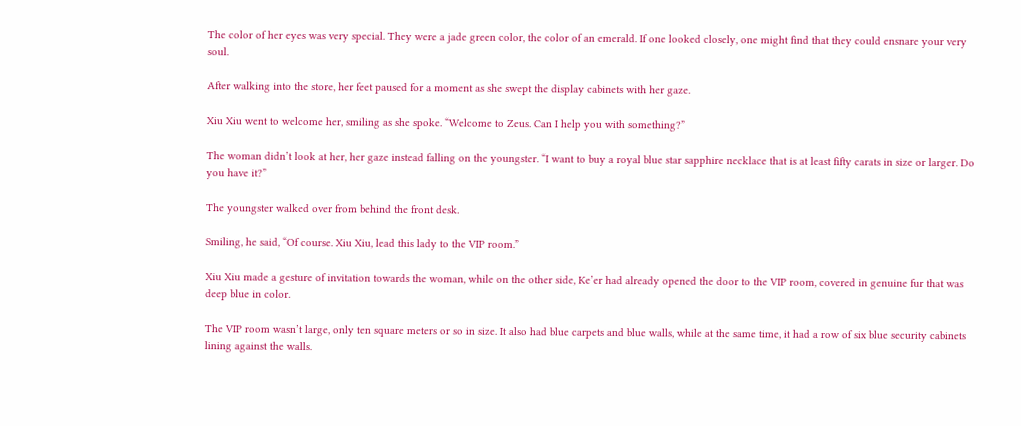The color of her eyes was very special. They were a jade green color, the color of an emerald. If one looked closely, one might find that they could ensnare your very soul.

After walking into the store, her feet paused for a moment as she swept the display cabinets with her gaze.

Xiu Xiu went to welcome her, smiling as she spoke. “Welcome to Zeus. Can I help you with something?”

The woman didn’t look at her, her gaze instead falling on the youngster. “I want to buy a royal blue star sapphire necklace that is at least fifty carats in size or larger. Do you have it?”

The youngster walked over from behind the front desk.

Smiling, he said, “Of course. Xiu Xiu, lead this lady to the VIP room.”

Xiu Xiu made a gesture of invitation towards the woman, while on the other side, Ke’er had already opened the door to the VIP room, covered in genuine fur that was deep blue in color.

The VIP room wasn’t large, only ten square meters or so in size. It also had blue carpets and blue walls, while at the same time, it had a row of six blue security cabinets lining against the walls.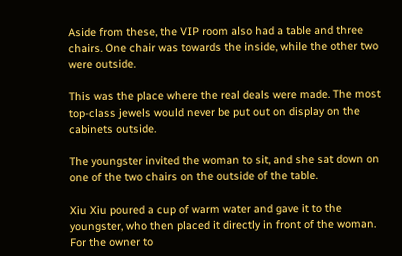Aside from these, the VIP room also had a table and three chairs. One chair was towards the inside, while the other two were outside.

This was the place where the real deals were made. The most top-class jewels would never be put out on display on the cabinets outside.

The youngster invited the woman to sit, and she sat down on one of the two chairs on the outside of the table.

Xiu Xiu poured a cup of warm water and gave it to the youngster, who then placed it directly in front of the woman. For the owner to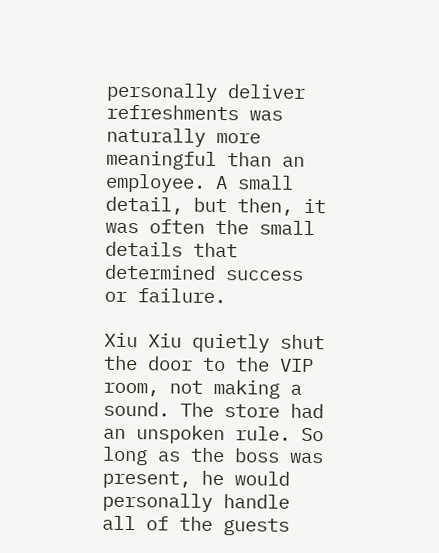personally deliver refreshments was naturally more meaningful than an employee. A small detail, but then, it was often the small details that determined success or failure.

Xiu Xiu quietly shut the door to the VIP room, not making a sound. The store had an unspoken rule. So long as the boss was present, he would personally handle all of the guests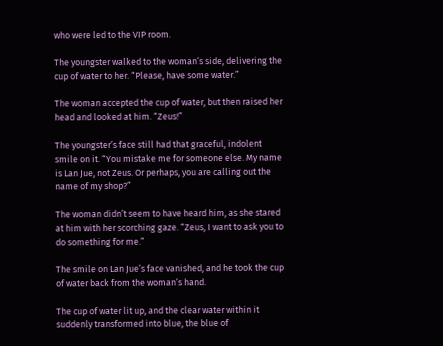who were led to the VIP room.

The youngster walked to the woman’s side, delivering the cup of water to her. “Please, have some water.”

The woman accepted the cup of water, but then raised her head and looked at him. “Zeus!”

The youngster’s face still had that graceful, indolent smile on it. “You mistake me for someone else. My name is Lan Jue, not Zeus. Or perhaps, you are calling out the name of my shop?”

The woman didn’t seem to have heard him, as she stared at him with her scorching gaze. “Zeus, I want to ask you to do something for me.”

The smile on Lan Jue’s face vanished, and he took the cup of water back from the woman’s hand.

The cup of water lit up, and the clear water within it suddenly transformed into blue, the blue of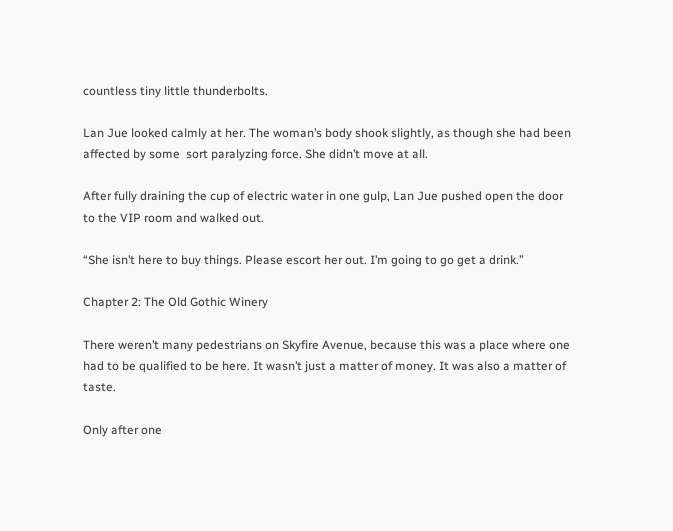countless tiny little thunderbolts.

Lan Jue looked calmly at her. The woman’s body shook slightly, as though she had been affected by some  sort paralyzing force. She didn’t move at all.

After fully draining the cup of electric water in one gulp, Lan Jue pushed open the door to the VIP room and walked out.

“She isn’t here to buy things. Please escort her out. I’m going to go get a drink.”

Chapter 2: The Old Gothic Winery

There weren’t many pedestrians on Skyfire Avenue, because this was a place where one had to be qualified to be here. It wasn’t just a matter of money. It was also a matter of taste.

Only after one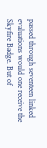passed through seventeen linked evaluations would one receive the Skyfire Badge. But of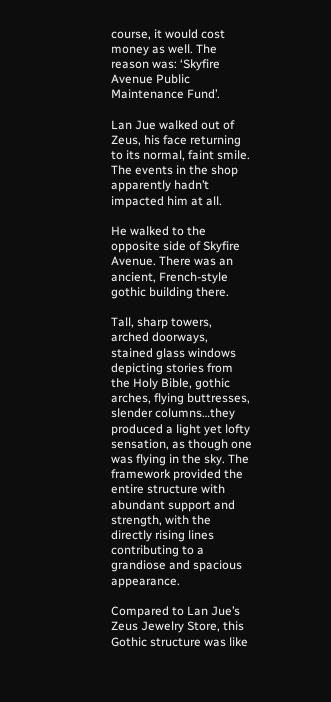course, it would cost money as well. The reason was: ‘Skyfire Avenue Public Maintenance Fund’.

Lan Jue walked out of Zeus, his face returning to its normal, faint smile. The events in the shop apparently hadn’t impacted him at all.

He walked to the opposite side of Skyfire Avenue. There was an ancient, French-style gothic building there.

Tall, sharp towers, arched doorways, stained glass windows depicting stories from the Holy Bible, gothic arches, flying buttresses, slender columns…they produced a light yet lofty sensation, as though one was flying in the sky. The framework provided the entire structure with abundant support and strength, with the directly rising lines contributing to a grandiose and spacious appearance.

Compared to Lan Jue’s Zeus Jewelry Store, this Gothic structure was like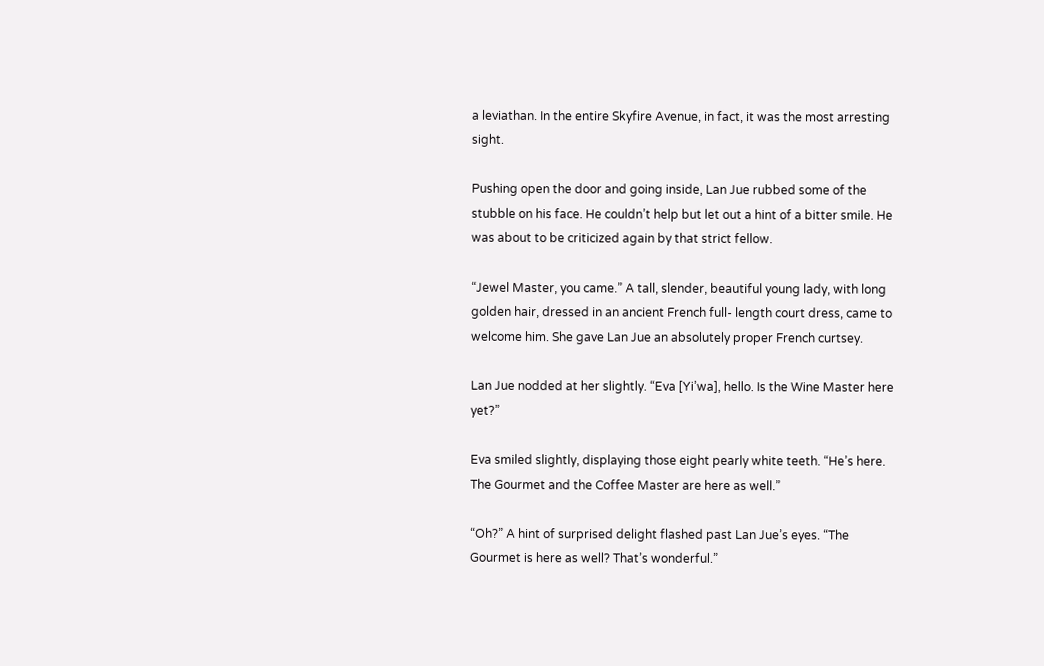a leviathan. In the entire Skyfire Avenue, in fact, it was the most arresting sight.

Pushing open the door and going inside, Lan Jue rubbed some of the stubble on his face. He couldn’t help but let out a hint of a bitter smile. He was about to be criticized again by that strict fellow.

“Jewel Master, you came.” A tall, slender, beautiful young lady, with long golden hair, dressed in an ancient French full- length court dress, came to welcome him. She gave Lan Jue an absolutely proper French curtsey.

Lan Jue nodded at her slightly. “Eva [Yi’wa], hello. Is the Wine Master here yet?”

Eva smiled slightly, displaying those eight pearly white teeth. “He’s here. The Gourmet and the Coffee Master are here as well.”

“Oh?” A hint of surprised delight flashed past Lan Jue’s eyes. “The Gourmet is here as well? That’s wonderful.”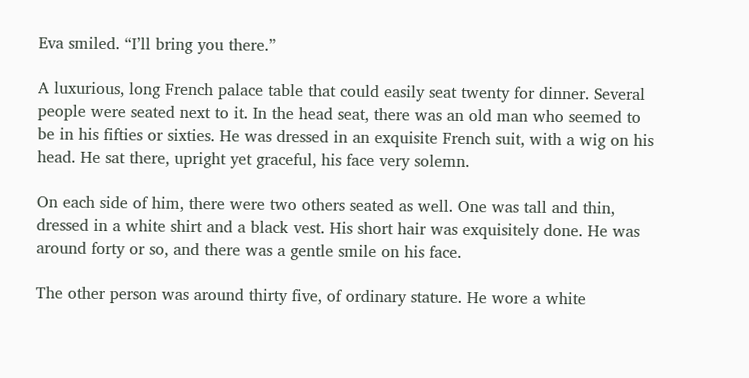Eva smiled. “I’ll bring you there.”

A luxurious, long French palace table that could easily seat twenty for dinner. Several people were seated next to it. In the head seat, there was an old man who seemed to be in his fifties or sixties. He was dressed in an exquisite French suit, with a wig on his head. He sat there, upright yet graceful, his face very solemn.

On each side of him, there were two others seated as well. One was tall and thin, dressed in a white shirt and a black vest. His short hair was exquisitely done. He was around forty or so, and there was a gentle smile on his face.

The other person was around thirty five, of ordinary stature. He wore a white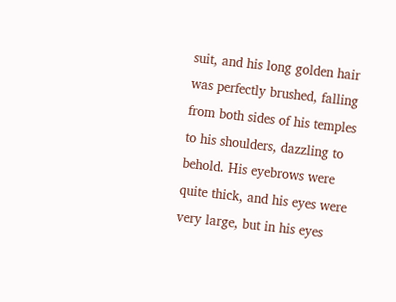suit, and his long golden hair was perfectly brushed, falling from both sides of his temples to his shoulders, dazzling to behold. His eyebrows were quite thick, and his eyes were very large, but in his eyes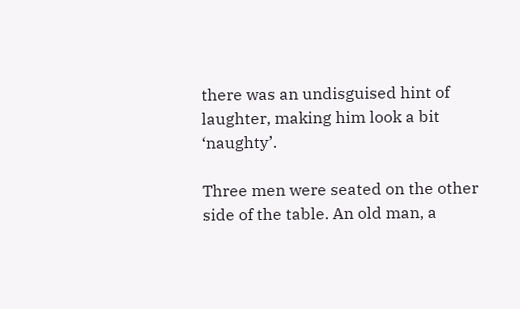there was an undisguised hint of laughter, making him look a bit ‘naughty’.

Three men were seated on the other side of the table. An old man, a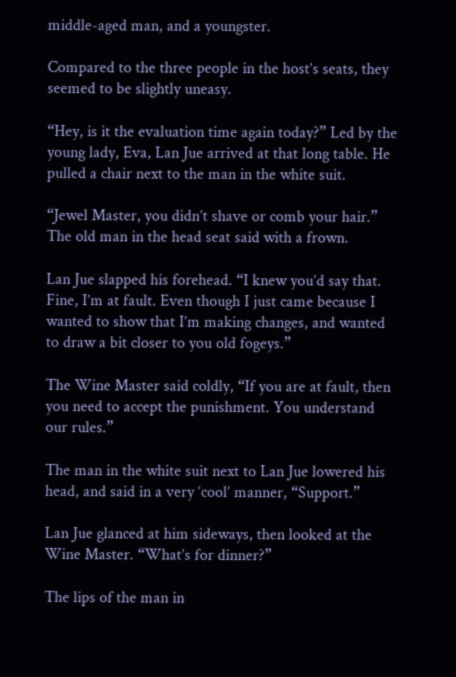middle-aged man, and a youngster.

Compared to the three people in the host’s seats, they seemed to be slightly uneasy.

“Hey, is it the evaluation time again today?” Led by the young lady, Eva, Lan Jue arrived at that long table. He pulled a chair next to the man in the white suit.

“Jewel Master, you didn’t shave or comb your hair.” The old man in the head seat said with a frown.

Lan Jue slapped his forehead. “I knew you’d say that. Fine, I’m at fault. Even though I just came because I wanted to show that I’m making changes, and wanted to draw a bit closer to you old fogeys.”

The Wine Master said coldly, “If you are at fault, then you need to accept the punishment. You understand our rules.”

The man in the white suit next to Lan Jue lowered his head, and said in a very ‘cool’ manner, “Support.”

Lan Jue glanced at him sideways, then looked at the Wine Master. “What’s for dinner?”

The lips of the man in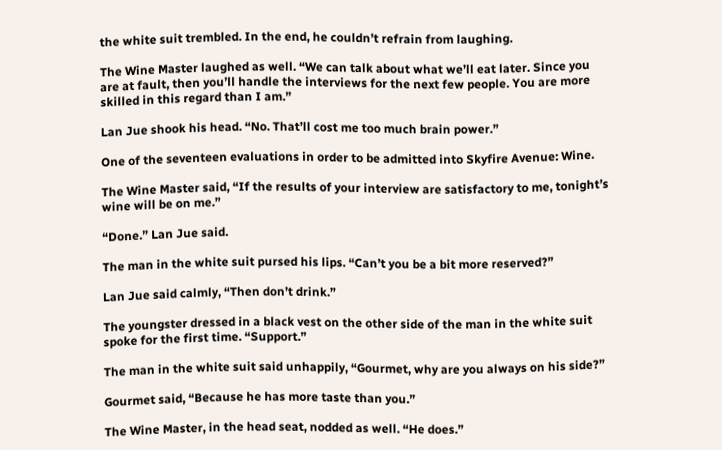the white suit trembled. In the end, he couldn’t refrain from laughing.

The Wine Master laughed as well. “We can talk about what we’ll eat later. Since you are at fault, then you’ll handle the interviews for the next few people. You are more skilled in this regard than I am.”

Lan Jue shook his head. “No. That’ll cost me too much brain power.”

One of the seventeen evaluations in order to be admitted into Skyfire Avenue: Wine.

The Wine Master said, “If the results of your interview are satisfactory to me, tonight’s wine will be on me.”

“Done.” Lan Jue said.

The man in the white suit pursed his lips. “Can’t you be a bit more reserved?”

Lan Jue said calmly, “Then don’t drink.”

The youngster dressed in a black vest on the other side of the man in the white suit spoke for the first time. “Support.”

The man in the white suit said unhappily, “Gourmet, why are you always on his side?”

Gourmet said, “Because he has more taste than you.”

The Wine Master, in the head seat, nodded as well. “He does.”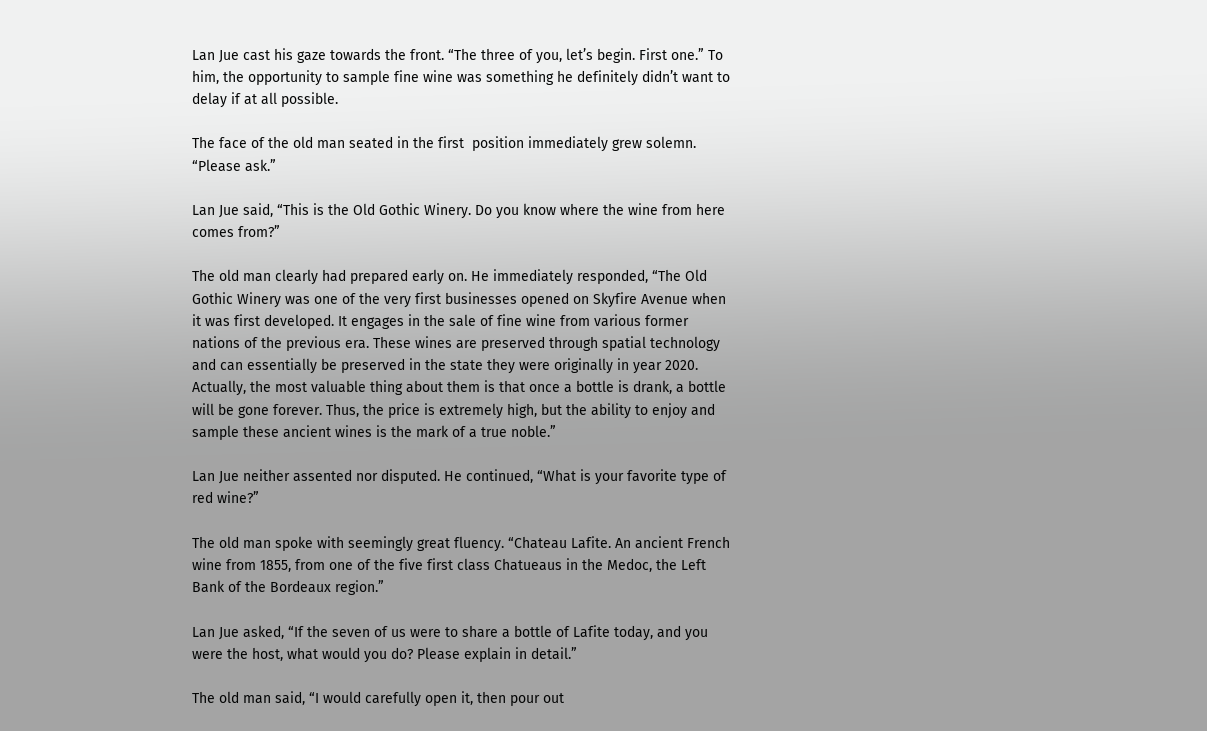Lan Jue cast his gaze towards the front. “The three of you, let’s begin. First one.” To him, the opportunity to sample fine wine was something he definitely didn’t want to delay if at all possible.

The face of the old man seated in the first  position immediately grew solemn. “Please ask.”

Lan Jue said, “This is the Old Gothic Winery. Do you know where the wine from here comes from?”

The old man clearly had prepared early on. He immediately responded, “The Old Gothic Winery was one of the very first businesses opened on Skyfire Avenue when it was first developed. It engages in the sale of fine wine from various former nations of the previous era. These wines are preserved through spatial technology and can essentially be preserved in the state they were originally in year 2020. Actually, the most valuable thing about them is that once a bottle is drank, a bottle will be gone forever. Thus, the price is extremely high, but the ability to enjoy and sample these ancient wines is the mark of a true noble.”

Lan Jue neither assented nor disputed. He continued, “What is your favorite type of red wine?”

The old man spoke with seemingly great fluency. “Chateau Lafite. An ancient French wine from 1855, from one of the five first class Chatueaus in the Medoc, the Left Bank of the Bordeaux region.”

Lan Jue asked, “If the seven of us were to share a bottle of Lafite today, and you were the host, what would you do? Please explain in detail.”

The old man said, “I would carefully open it, then pour out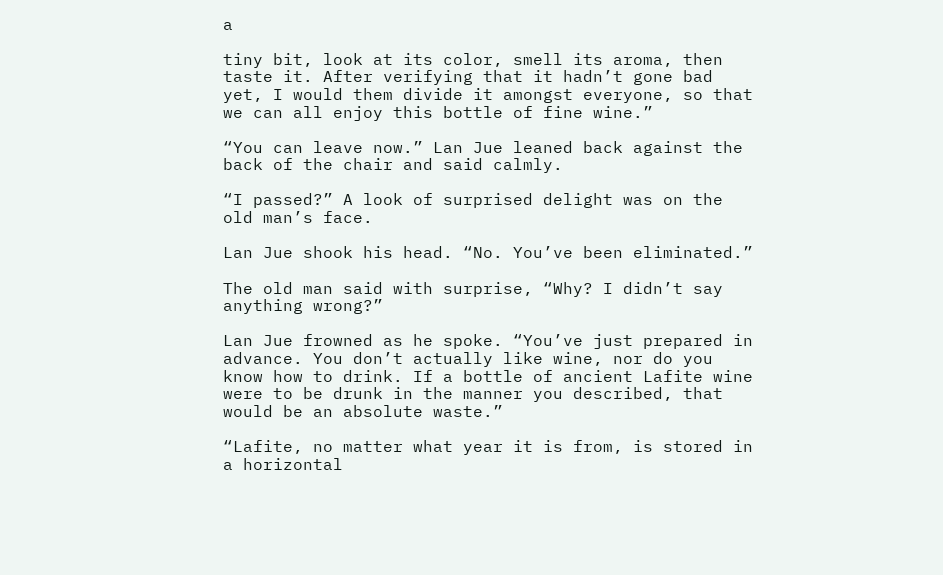a

tiny bit, look at its color, smell its aroma, then taste it. After verifying that it hadn’t gone bad yet, I would them divide it amongst everyone, so that we can all enjoy this bottle of fine wine.”

“You can leave now.” Lan Jue leaned back against the back of the chair and said calmly.

“I passed?” A look of surprised delight was on the old man’s face.

Lan Jue shook his head. “No. You’ve been eliminated.”

The old man said with surprise, “Why? I didn’t say anything wrong?”

Lan Jue frowned as he spoke. “You’ve just prepared in advance. You don’t actually like wine, nor do you know how to drink. If a bottle of ancient Lafite wine were to be drunk in the manner you described, that would be an absolute waste.”

“Lafite, no matter what year it is from, is stored in a horizontal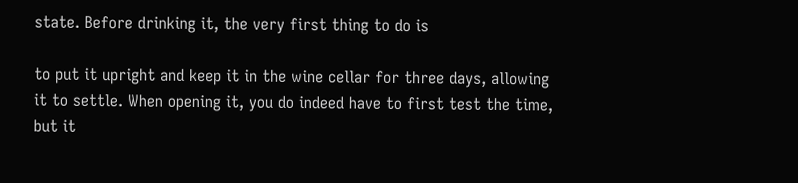state. Before drinking it, the very first thing to do is

to put it upright and keep it in the wine cellar for three days, allowing it to settle. When opening it, you do indeed have to first test the time, but it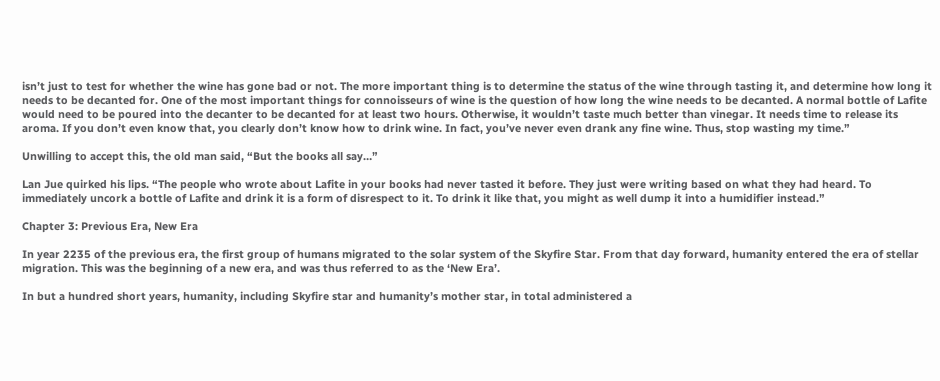isn’t just to test for whether the wine has gone bad or not. The more important thing is to determine the status of the wine through tasting it, and determine how long it needs to be decanted for. One of the most important things for connoisseurs of wine is the question of how long the wine needs to be decanted. A normal bottle of Lafite would need to be poured into the decanter to be decanted for at least two hours. Otherwise, it wouldn’t taste much better than vinegar. It needs time to release its aroma. If you don’t even know that, you clearly don’t know how to drink wine. In fact, you’ve never even drank any fine wine. Thus, stop wasting my time.”

Unwilling to accept this, the old man said, “But the books all say…”

Lan Jue quirked his lips. “The people who wrote about Lafite in your books had never tasted it before. They just were writing based on what they had heard. To immediately uncork a bottle of Lafite and drink it is a form of disrespect to it. To drink it like that, you might as well dump it into a humidifier instead.”

Chapter 3: Previous Era, New Era

In year 2235 of the previous era, the first group of humans migrated to the solar system of the Skyfire Star. From that day forward, humanity entered the era of stellar migration. This was the beginning of a new era, and was thus referred to as the ‘New Era’.

In but a hundred short years, humanity, including Skyfire star and humanity’s mother star, in total administered a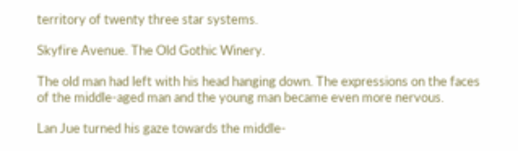territory of twenty three star systems.

Skyfire Avenue. The Old Gothic Winery.

The old man had left with his head hanging down. The expressions on the faces of the middle-aged man and the young man became even more nervous.

Lan Jue turned his gaze towards the middle-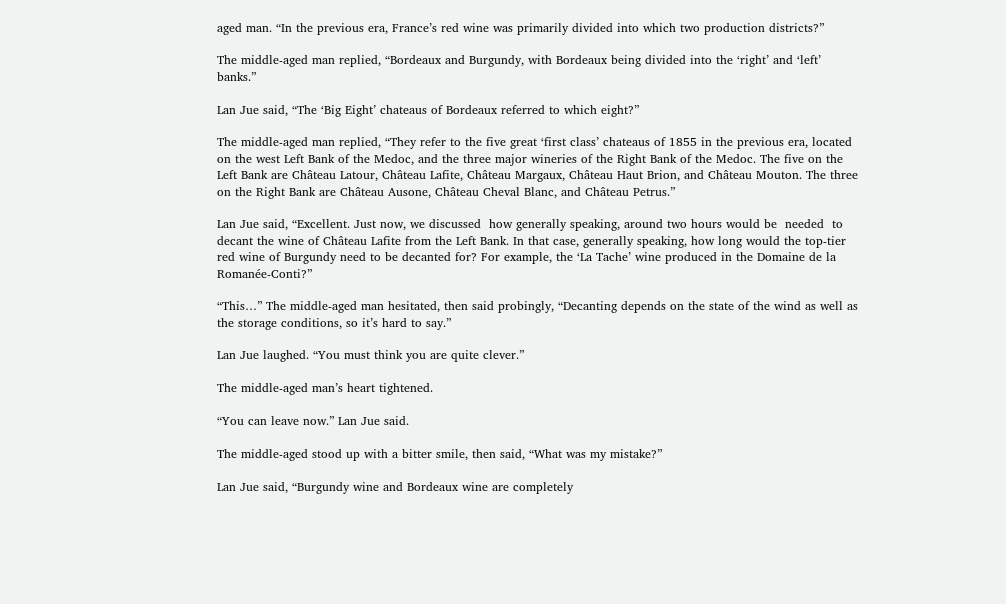aged man. “In the previous era, France’s red wine was primarily divided into which two production districts?”

The middle-aged man replied, “Bordeaux and Burgundy, with Bordeaux being divided into the ‘right’ and ‘left’ banks.”

Lan Jue said, “The ‘Big Eight’ chateaus of Bordeaux referred to which eight?”

The middle-aged man replied, “They refer to the five great ‘first class’ chateaus of 1855 in the previous era, located on the west Left Bank of the Medoc, and the three major wineries of the Right Bank of the Medoc. The five on the Left Bank are Château Latour, Château Lafite, Château Margaux, Château Haut Brion, and Château Mouton. The three on the Right Bank are Château Ausone, Château Cheval Blanc, and Château Petrus.”

Lan Jue said, “Excellent. Just now, we discussed  how generally speaking, around two hours would be  needed  to decant the wine of Château Lafite from the Left Bank. In that case, generally speaking, how long would the top-tier red wine of Burgundy need to be decanted for? For example, the ‘La Tache’ wine produced in the Domaine de la Romanée-Conti?”

“This…” The middle-aged man hesitated, then said probingly, “Decanting depends on the state of the wind as well as the storage conditions, so it’s hard to say.”

Lan Jue laughed. “You must think you are quite clever.”

The middle-aged man’s heart tightened.

“You can leave now.” Lan Jue said.

The middle-aged stood up with a bitter smile, then said, “What was my mistake?”

Lan Jue said, “Burgundy wine and Bordeaux wine are completely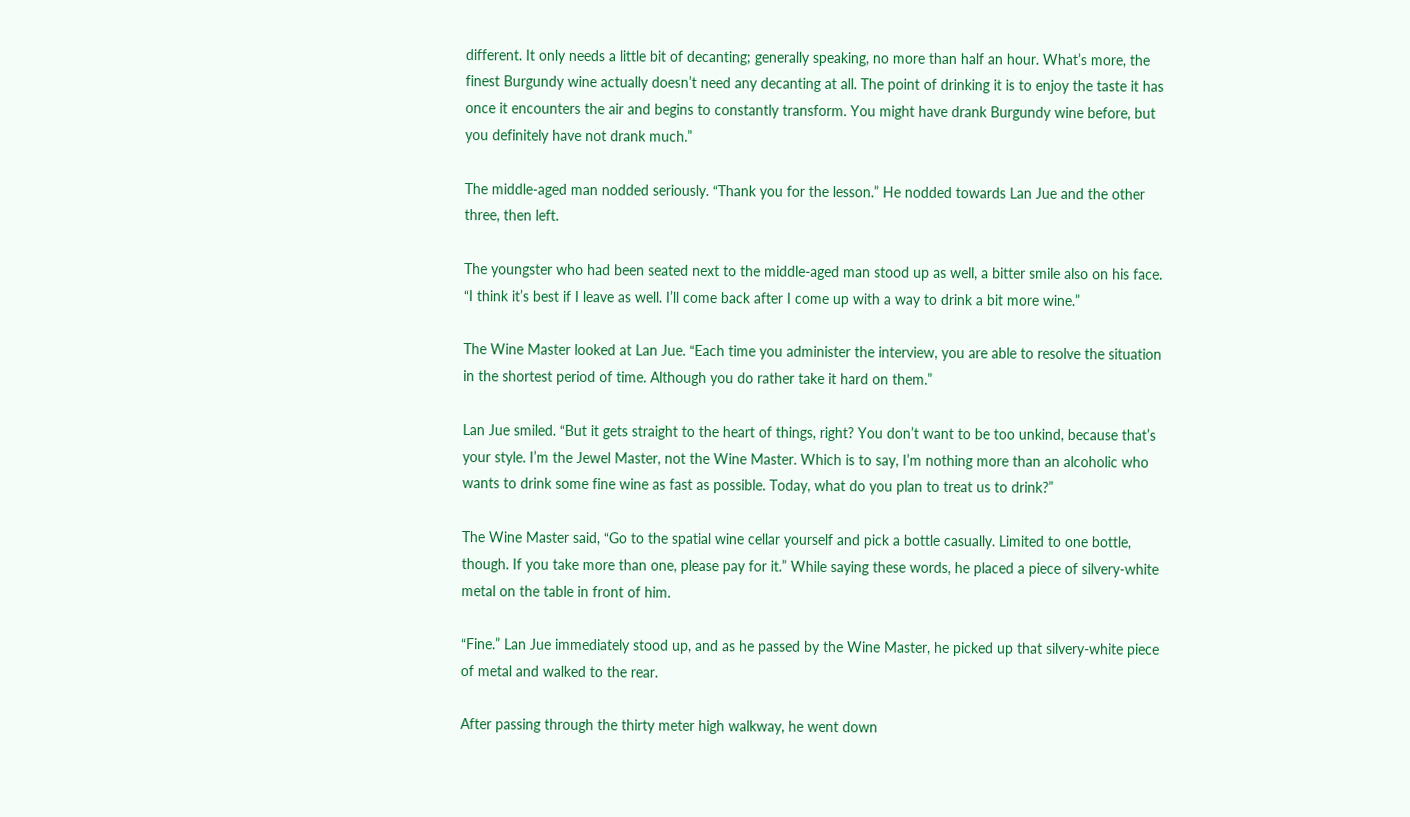different. It only needs a little bit of decanting; generally speaking, no more than half an hour. What’s more, the finest Burgundy wine actually doesn’t need any decanting at all. The point of drinking it is to enjoy the taste it has once it encounters the air and begins to constantly transform. You might have drank Burgundy wine before, but you definitely have not drank much.”

The middle-aged man nodded seriously. “Thank you for the lesson.” He nodded towards Lan Jue and the other three, then left.

The youngster who had been seated next to the middle-aged man stood up as well, a bitter smile also on his face. “I think it’s best if I leave as well. I’ll come back after I come up with a way to drink a bit more wine.”

The Wine Master looked at Lan Jue. “Each time you administer the interview, you are able to resolve the situation in the shortest period of time. Although you do rather take it hard on them.”

Lan Jue smiled. “But it gets straight to the heart of things, right? You don’t want to be too unkind, because that’s your style. I’m the Jewel Master, not the Wine Master. Which is to say, I’m nothing more than an alcoholic who wants to drink some fine wine as fast as possible. Today, what do you plan to treat us to drink?”

The Wine Master said, “Go to the spatial wine cellar yourself and pick a bottle casually. Limited to one bottle, though. If you take more than one, please pay for it.” While saying these words, he placed a piece of silvery-white metal on the table in front of him.

“Fine.” Lan Jue immediately stood up, and as he passed by the Wine Master, he picked up that silvery-white piece of metal and walked to the rear.

After passing through the thirty meter high walkway, he went down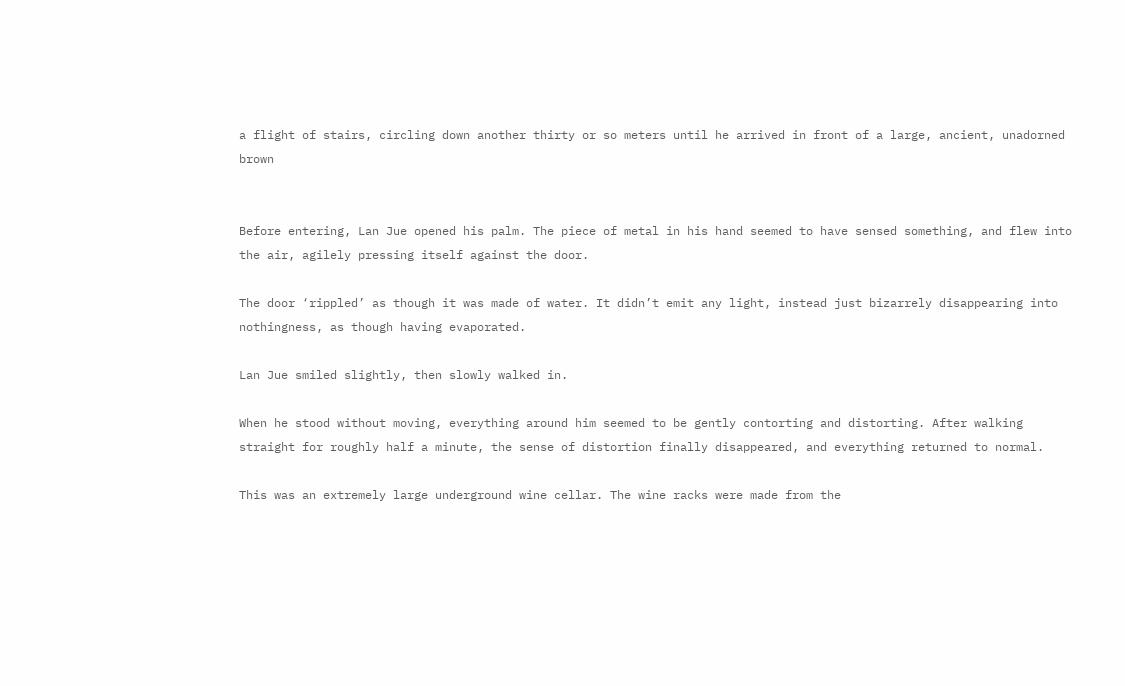a flight of stairs, circling down another thirty or so meters until he arrived in front of a large, ancient, unadorned brown


Before entering, Lan Jue opened his palm. The piece of metal in his hand seemed to have sensed something, and flew into the air, agilely pressing itself against the door.

The door ‘rippled’ as though it was made of water. It didn’t emit any light, instead just bizarrely disappearing into nothingness, as though having evaporated.

Lan Jue smiled slightly, then slowly walked in.

When he stood without moving, everything around him seemed to be gently contorting and distorting. After walking straight for roughly half a minute, the sense of distortion finally disappeared, and everything returned to normal.

This was an extremely large underground wine cellar. The wine racks were made from the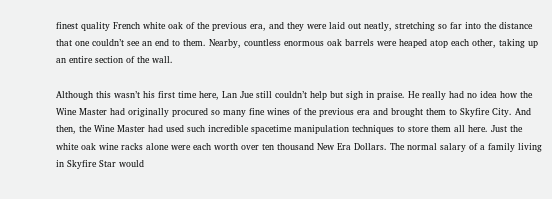finest quality French white oak of the previous era, and they were laid out neatly, stretching so far into the distance that one couldn’t see an end to them. Nearby, countless enormous oak barrels were heaped atop each other, taking up an entire section of the wall.

Although this wasn’t his first time here, Lan Jue still couldn’t help but sigh in praise. He really had no idea how the Wine Master had originally procured so many fine wines of the previous era and brought them to Skyfire City. And then, the Wine Master had used such incredible spacetime manipulation techniques to store them all here. Just the white oak wine racks alone were each worth over ten thousand New Era Dollars. The normal salary of a family living in Skyfire Star would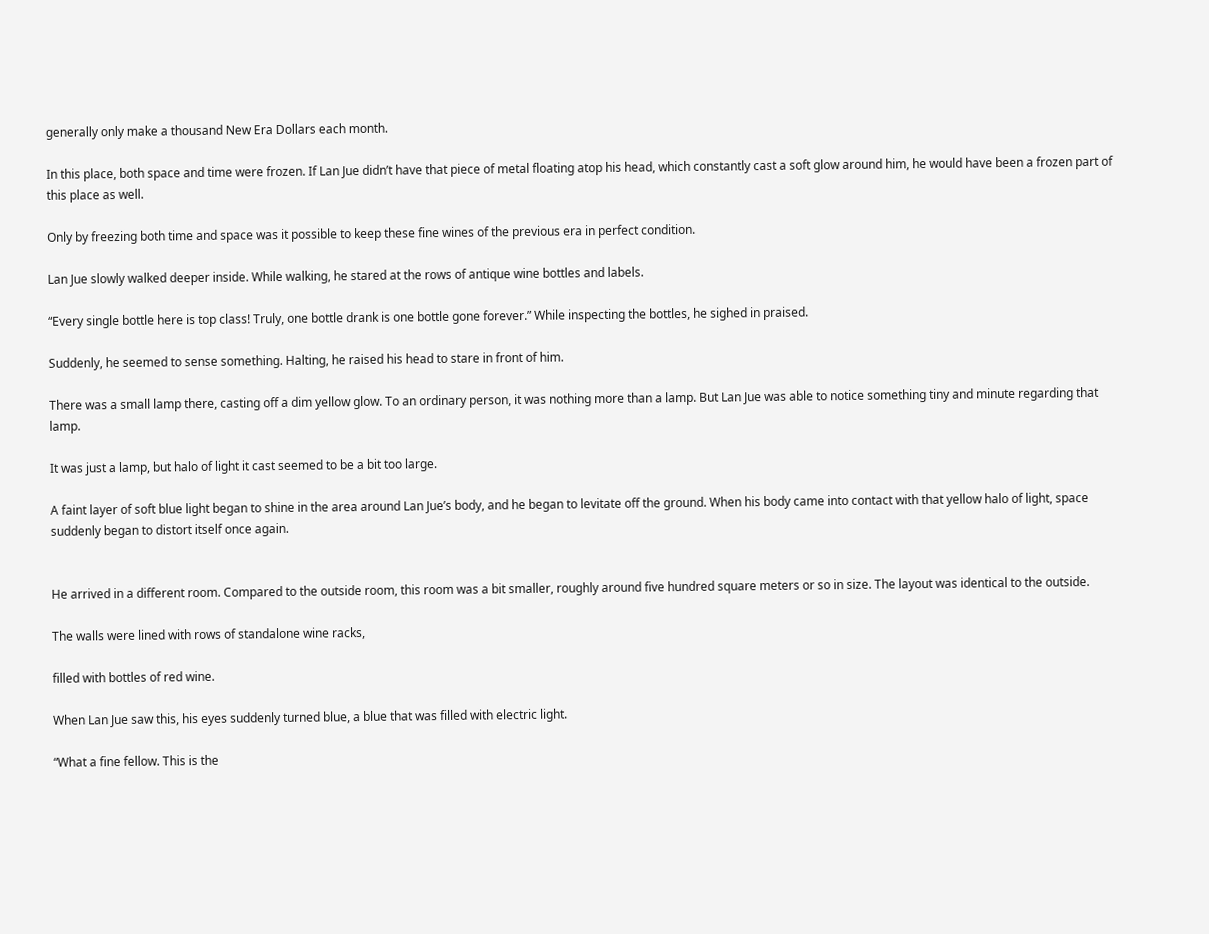generally only make a thousand New Era Dollars each month.

In this place, both space and time were frozen. If Lan Jue didn’t have that piece of metal floating atop his head, which constantly cast a soft glow around him, he would have been a frozen part of this place as well.

Only by freezing both time and space was it possible to keep these fine wines of the previous era in perfect condition.

Lan Jue slowly walked deeper inside. While walking, he stared at the rows of antique wine bottles and labels.

“Every single bottle here is top class! Truly, one bottle drank is one bottle gone forever.” While inspecting the bottles, he sighed in praised.

Suddenly, he seemed to sense something. Halting, he raised his head to stare in front of him.

There was a small lamp there, casting off a dim yellow glow. To an ordinary person, it was nothing more than a lamp. But Lan Jue was able to notice something tiny and minute regarding that lamp.

It was just a lamp, but halo of light it cast seemed to be a bit too large.

A faint layer of soft blue light began to shine in the area around Lan Jue’s body, and he began to levitate off the ground. When his body came into contact with that yellow halo of light, space suddenly began to distort itself once again.


He arrived in a different room. Compared to the outside room, this room was a bit smaller, roughly around five hundred square meters or so in size. The layout was identical to the outside.

The walls were lined with rows of standalone wine racks,

filled with bottles of red wine.

When Lan Jue saw this, his eyes suddenly turned blue, a blue that was filled with electric light.

“What a fine fellow. This is the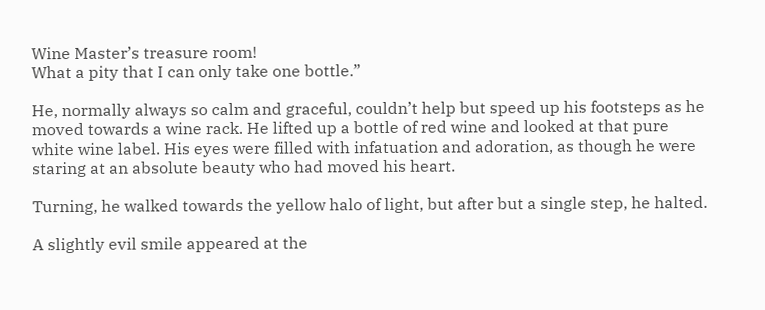Wine Master’s treasure room!
What a pity that I can only take one bottle.”

He, normally always so calm and graceful, couldn’t help but speed up his footsteps as he moved towards a wine rack. He lifted up a bottle of red wine and looked at that pure white wine label. His eyes were filled with infatuation and adoration, as though he were staring at an absolute beauty who had moved his heart.

Turning, he walked towards the yellow halo of light, but after but a single step, he halted.

A slightly evil smile appeared at the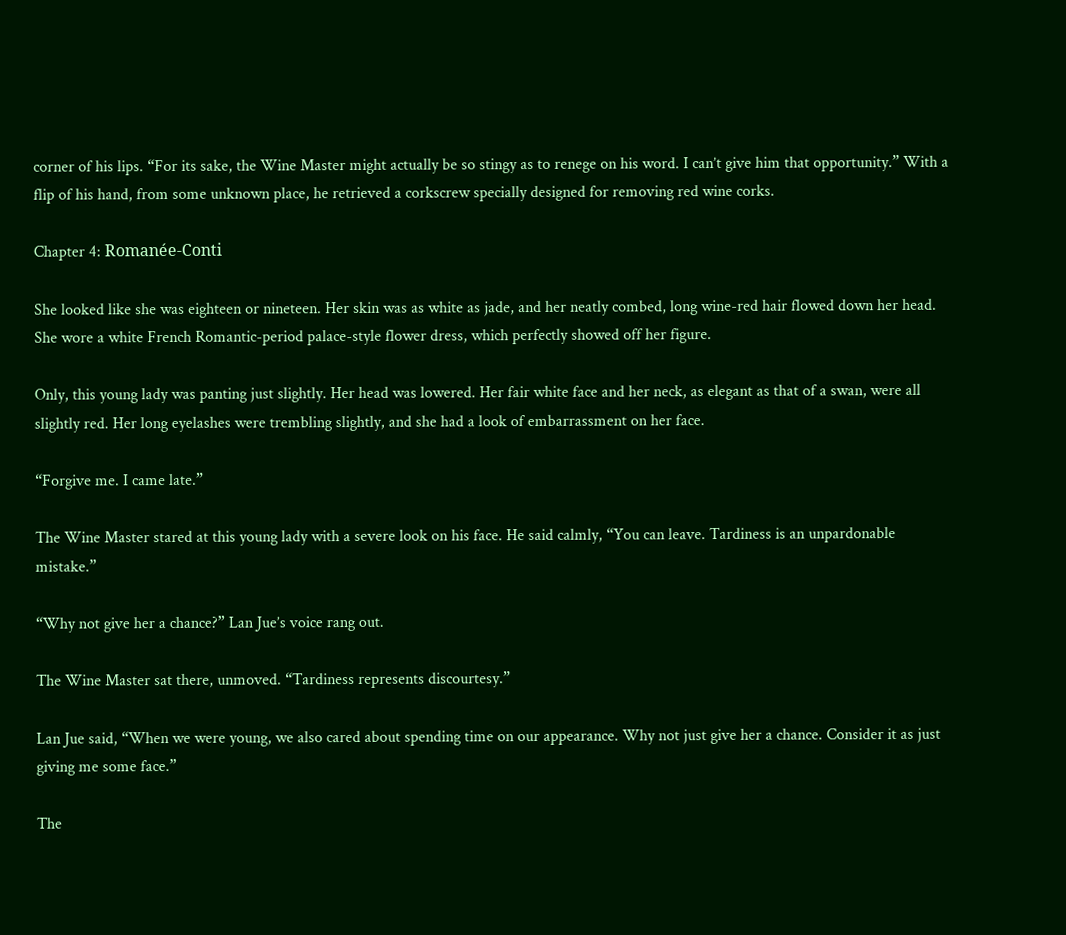corner of his lips. “For its sake, the Wine Master might actually be so stingy as to renege on his word. I can’t give him that opportunity.” With a flip of his hand, from some unknown place, he retrieved a corkscrew specially designed for removing red wine corks.

Chapter 4: Romanée-Conti

She looked like she was eighteen or nineteen. Her skin was as white as jade, and her neatly combed, long wine-red hair flowed down her head. She wore a white French Romantic-period palace-style flower dress, which perfectly showed off her figure.

Only, this young lady was panting just slightly. Her head was lowered. Her fair white face and her neck, as elegant as that of a swan, were all slightly red. Her long eyelashes were trembling slightly, and she had a look of embarrassment on her face.

“Forgive me. I came late.”

The Wine Master stared at this young lady with a severe look on his face. He said calmly, “You can leave. Tardiness is an unpardonable mistake.”

“Why not give her a chance?” Lan Jue’s voice rang out.

The Wine Master sat there, unmoved. “Tardiness represents discourtesy.”

Lan Jue said, “When we were young, we also cared about spending time on our appearance. Why not just give her a chance. Consider it as just giving me some face.”

The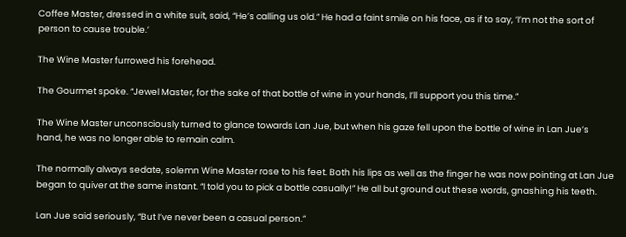Coffee Master, dressed in a white suit, said, “He’s calling us old.” He had a faint smile on his face, as if to say, ‘I’m not the sort of person to cause trouble.’

The Wine Master furrowed his forehead.

The Gourmet spoke. “Jewel Master, for the sake of that bottle of wine in your hands, I’ll support you this time.”

The Wine Master unconsciously turned to glance towards Lan Jue, but when his gaze fell upon the bottle of wine in Lan Jue’s hand, he was no longer able to remain calm.

The normally always sedate, solemn Wine Master rose to his feet. Both his lips as well as the finger he was now pointing at Lan Jue began to quiver at the same instant. “I told you to pick a bottle casually!” He all but ground out these words, gnashing his teeth.

Lan Jue said seriously, “But I’ve never been a casual person.”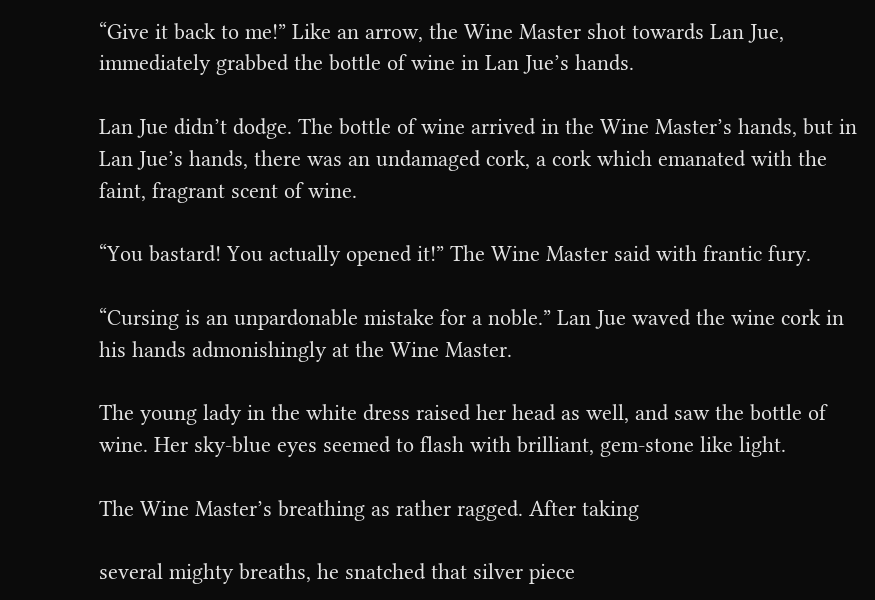“Give it back to me!” Like an arrow, the Wine Master shot towards Lan Jue, immediately grabbed the bottle of wine in Lan Jue’s hands.

Lan Jue didn’t dodge. The bottle of wine arrived in the Wine Master’s hands, but in Lan Jue’s hands, there was an undamaged cork, a cork which emanated with the faint, fragrant scent of wine.

“You bastard! You actually opened it!” The Wine Master said with frantic fury.

“Cursing is an unpardonable mistake for a noble.” Lan Jue waved the wine cork in his hands admonishingly at the Wine Master.

The young lady in the white dress raised her head as well, and saw the bottle of wine. Her sky-blue eyes seemed to flash with brilliant, gem-stone like light.

The Wine Master’s breathing as rather ragged. After taking

several mighty breaths, he snatched that silver piece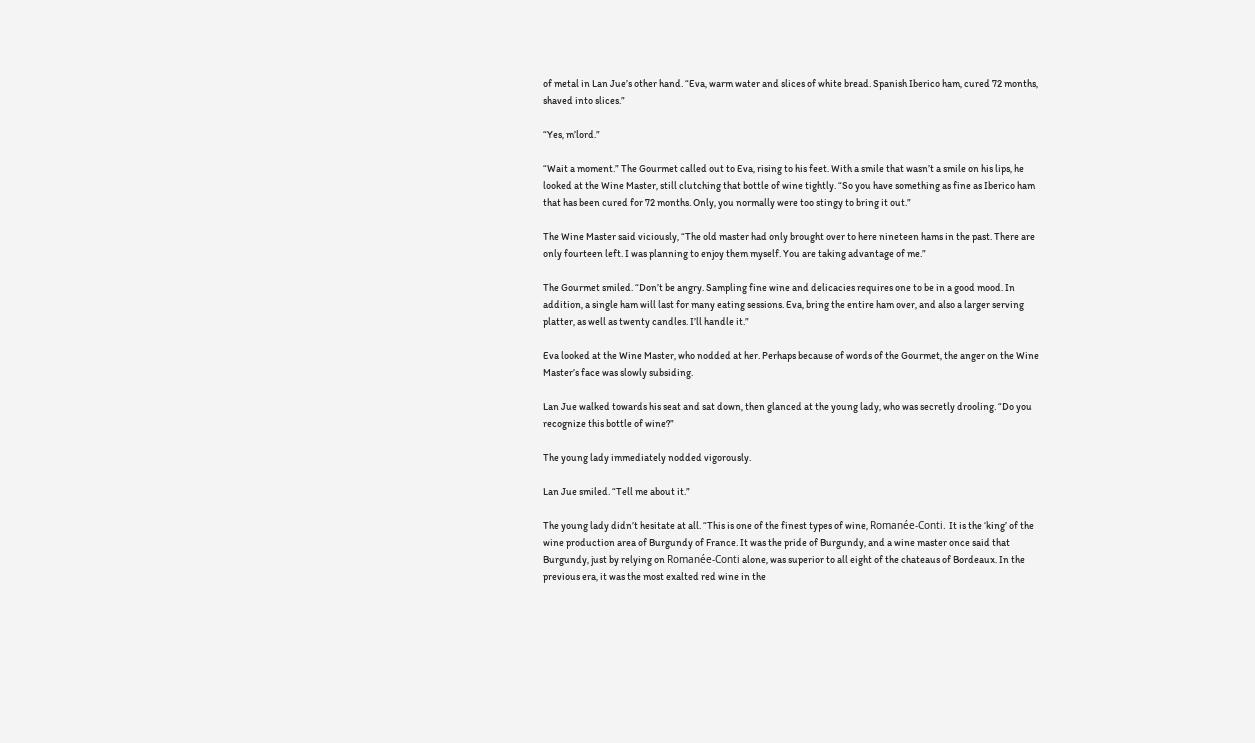of metal in Lan Jue’s other hand. “Eva, warm water and slices of white bread. Spanish Iberico ham, cured 72 months, shaved into slices.”

“Yes, m’lord.”

“Wait a moment.” The Gourmet called out to Eva, rising to his feet. With a smile that wasn’t a smile on his lips, he looked at the Wine Master, still clutching that bottle of wine tightly. “So you have something as fine as Iberico ham that has been cured for 72 months. Only, you normally were too stingy to bring it out.”

The Wine Master said viciously, “The old master had only brought over to here nineteen hams in the past. There are only fourteen left. I was planning to enjoy them myself. You are taking advantage of me.”

The Gourmet smiled. “Don’t be angry. Sampling fine wine and delicacies requires one to be in a good mood. In addition, a single ham will last for many eating sessions. Eva, bring the entire ham over, and also a larger serving platter, as well as twenty candles. I’ll handle it.”

Eva looked at the Wine Master, who nodded at her. Perhaps because of words of the Gourmet, the anger on the Wine Master’s face was slowly subsiding.

Lan Jue walked towards his seat and sat down, then glanced at the young lady, who was secretly drooling. “Do you recognize this bottle of wine?”

The young lady immediately nodded vigorously.

Lan Jue smiled. “Tell me about it.”

The young lady didn’t hesitate at all. “This is one of the finest types of wine, Romanée-Conti. It is the ‘king’ of the wine production area of Burgundy of France. It was the pride of Burgundy, and a wine master once said that Burgundy, just by relying on Romanée-Conti alone, was superior to all eight of the chateaus of Bordeaux. In the previous era, it was the most exalted red wine in the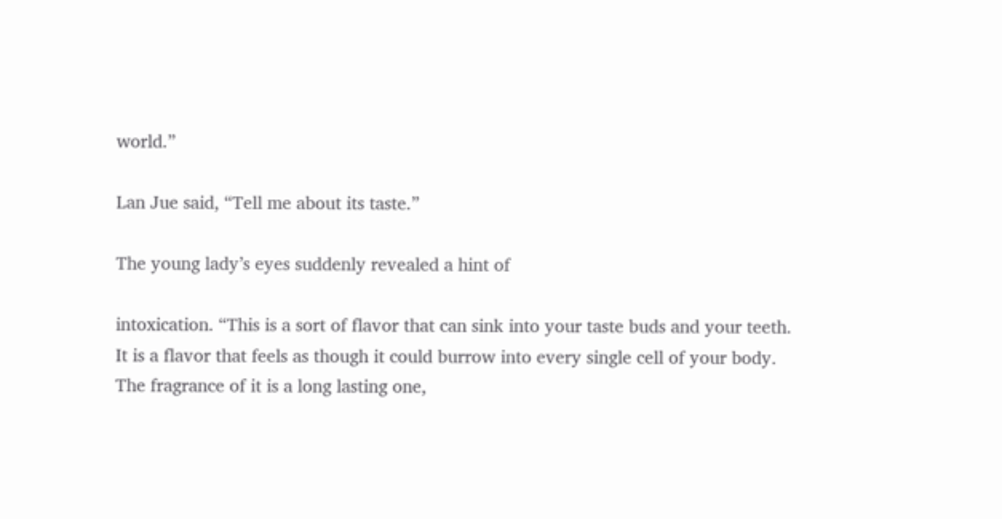world.”

Lan Jue said, “Tell me about its taste.”

The young lady’s eyes suddenly revealed a hint of

intoxication. “This is a sort of flavor that can sink into your taste buds and your teeth. It is a flavor that feels as though it could burrow into every single cell of your body. The fragrance of it is a long lasting one,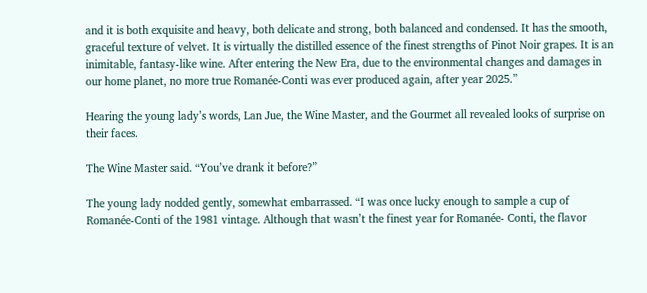and it is both exquisite and heavy, both delicate and strong, both balanced and condensed. It has the smooth, graceful texture of velvet. It is virtually the distilled essence of the finest strengths of Pinot Noir grapes. It is an inimitable, fantasy-like wine. After entering the New Era, due to the environmental changes and damages in our home planet, no more true Romanée-Conti was ever produced again, after year 2025.”

Hearing the young lady’s words, Lan Jue, the Wine Master, and the Gourmet all revealed looks of surprise on their faces.

The Wine Master said. “You’ve drank it before?”

The young lady nodded gently, somewhat embarrassed. “I was once lucky enough to sample a cup of Romanée-Conti of the 1981 vintage. Although that wasn’t the finest year for Romanée- Conti, the flavor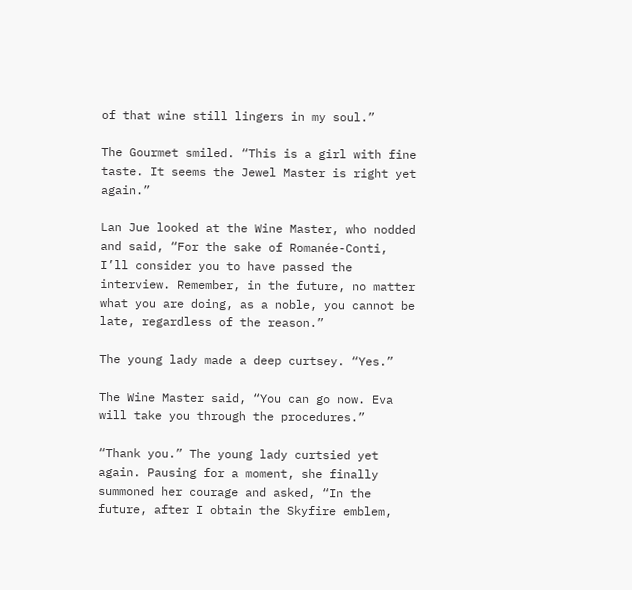of that wine still lingers in my soul.”

The Gourmet smiled. “This is a girl with fine taste. It seems the Jewel Master is right yet again.”

Lan Jue looked at the Wine Master, who nodded and said, “For the sake of Romanée-Conti, I’ll consider you to have passed the interview. Remember, in the future, no matter what you are doing, as a noble, you cannot be late, regardless of the reason.”

The young lady made a deep curtsey. “Yes.”

The Wine Master said, “You can go now. Eva will take you through the procedures.”

“Thank you.” The young lady curtsied yet again. Pausing for a moment, she finally summoned her courage and asked, “In the future, after I obtain the Skyfire emblem,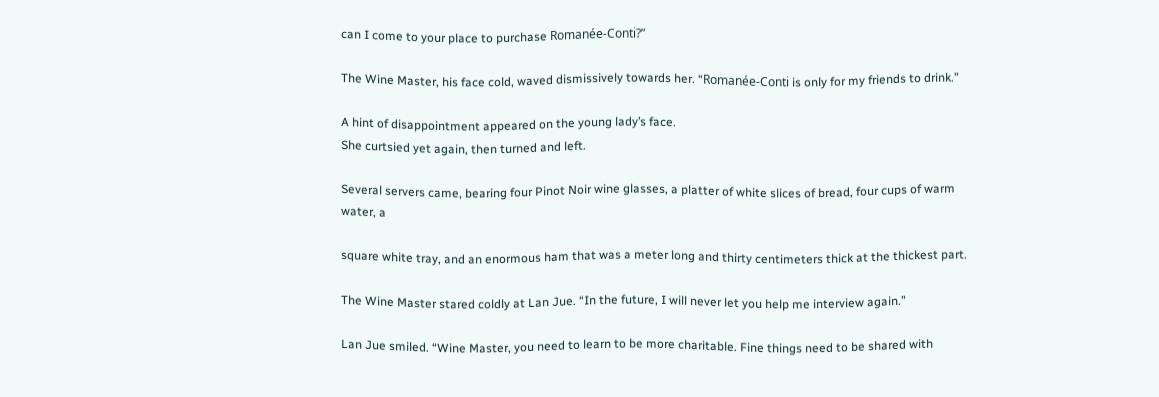can I come to your place to purchase Romanée-Conti?”

The Wine Master, his face cold, waved dismissively towards her. “Romanée-Conti is only for my friends to drink.”

A hint of disappointment appeared on the young lady’s face.
She curtsied yet again, then turned and left.

Several servers came, bearing four Pinot Noir wine glasses, a platter of white slices of bread, four cups of warm water, a

square white tray, and an enormous ham that was a meter long and thirty centimeters thick at the thickest part.

The Wine Master stared coldly at Lan Jue. “In the future, I will never let you help me interview again.”

Lan Jue smiled. “Wine Master, you need to learn to be more charitable. Fine things need to be shared with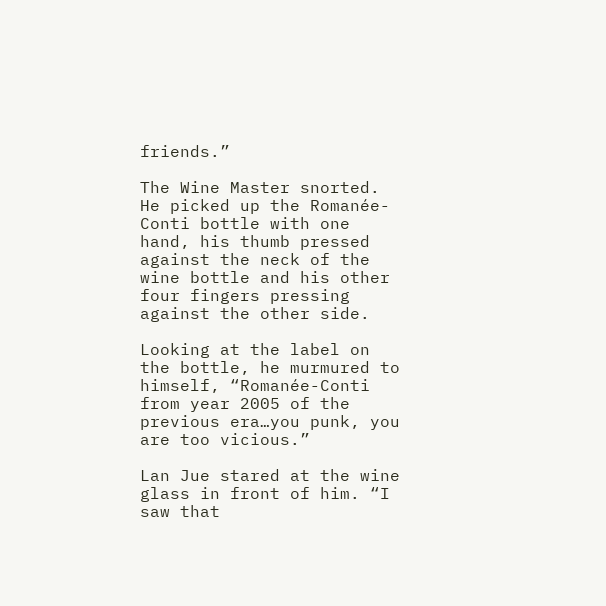friends.”

The Wine Master snorted. He picked up the Romanée-Conti bottle with one hand, his thumb pressed against the neck of the wine bottle and his other four fingers pressing against the other side.

Looking at the label on the bottle, he murmured to himself, “Romanée-Conti from year 2005 of the previous era…you punk, you are too vicious.”

Lan Jue stared at the wine glass in front of him. “I saw that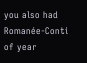you also had Romanée-Conti of year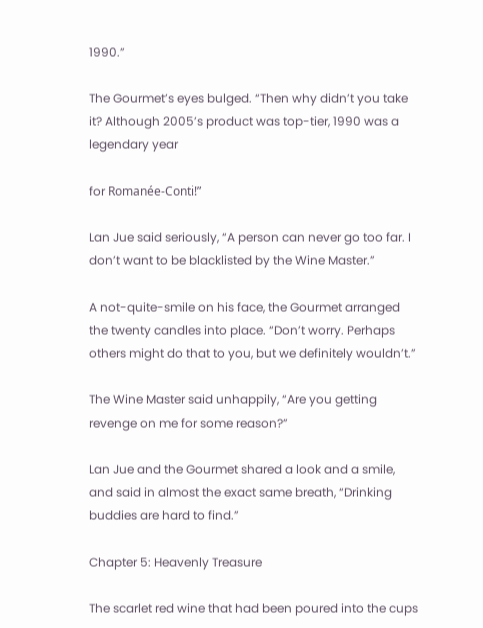1990.”

The Gourmet’s eyes bulged. “Then why didn’t you take it? Although 2005’s product was top-tier, 1990 was a legendary year

for Romanée-Conti!”

Lan Jue said seriously, “A person can never go too far. I don’t want to be blacklisted by the Wine Master.”

A not-quite-smile on his face, the Gourmet arranged the twenty candles into place. “Don’t worry. Perhaps others might do that to you, but we definitely wouldn’t.”

The Wine Master said unhappily, “Are you getting revenge on me for some reason?”

Lan Jue and the Gourmet shared a look and a smile, and said in almost the exact same breath, “Drinking buddies are hard to find.”

Chapter 5: Heavenly Treasure

The scarlet red wine that had been poured into the cups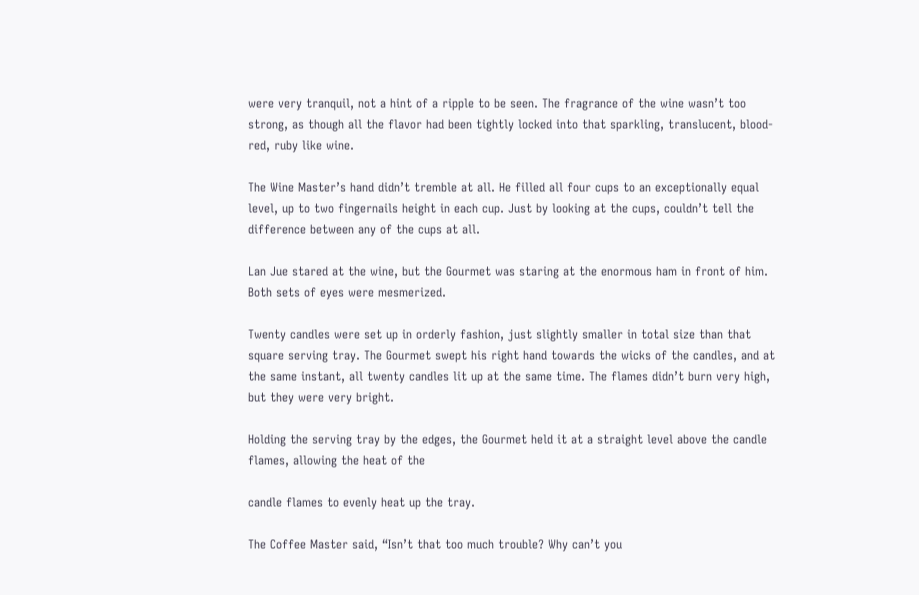were very tranquil, not a hint of a ripple to be seen. The fragrance of the wine wasn’t too strong, as though all the flavor had been tightly locked into that sparkling, translucent, blood-red, ruby like wine.

The Wine Master’s hand didn’t tremble at all. He filled all four cups to an exceptionally equal level, up to two fingernails height in each cup. Just by looking at the cups, couldn’t tell the difference between any of the cups at all.

Lan Jue stared at the wine, but the Gourmet was staring at the enormous ham in front of him. Both sets of eyes were mesmerized.

Twenty candles were set up in orderly fashion, just slightly smaller in total size than that square serving tray. The Gourmet swept his right hand towards the wicks of the candles, and at the same instant, all twenty candles lit up at the same time. The flames didn’t burn very high, but they were very bright.

Holding the serving tray by the edges, the Gourmet held it at a straight level above the candle flames, allowing the heat of the

candle flames to evenly heat up the tray.

The Coffee Master said, “Isn’t that too much trouble? Why can’t you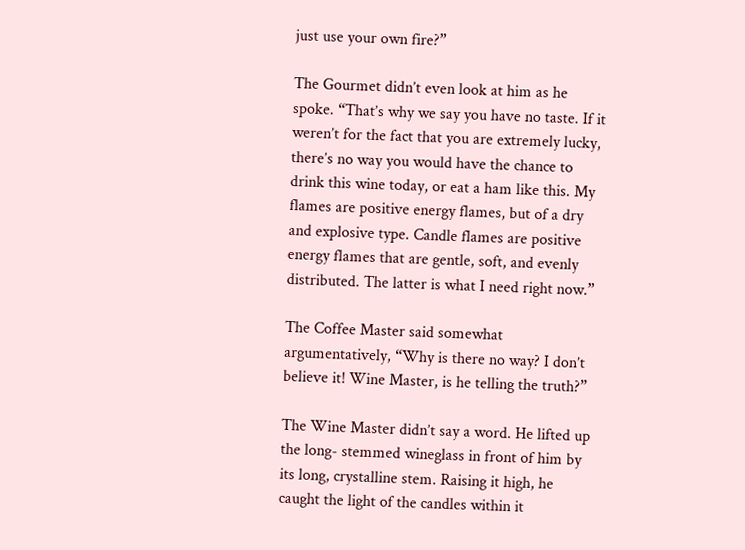just use your own fire?”

The Gourmet didn’t even look at him as he spoke. “That’s why we say you have no taste. If it weren’t for the fact that you are extremely lucky, there’s no way you would have the chance to drink this wine today, or eat a ham like this. My flames are positive energy flames, but of a dry and explosive type. Candle flames are positive energy flames that are gentle, soft, and evenly distributed. The latter is what I need right now.”

The Coffee Master said somewhat argumentatively, “Why is there no way? I don’t believe it! Wine Master, is he telling the truth?”

The Wine Master didn’t say a word. He lifted up the long- stemmed wineglass in front of him by its long, crystalline stem. Raising it high, he caught the light of the candles within it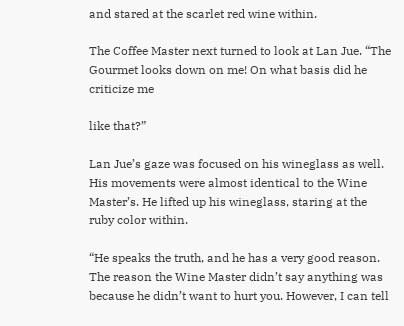and stared at the scarlet red wine within.

The Coffee Master next turned to look at Lan Jue. “The Gourmet looks down on me! On what basis did he criticize me

like that?”

Lan Jue’s gaze was focused on his wineglass as well. His movements were almost identical to the Wine Master’s. He lifted up his wineglass, staring at the ruby color within.

“He speaks the truth, and he has a very good reason. The reason the Wine Master didn’t say anything was because he didn’t want to hurt you. However, I can tell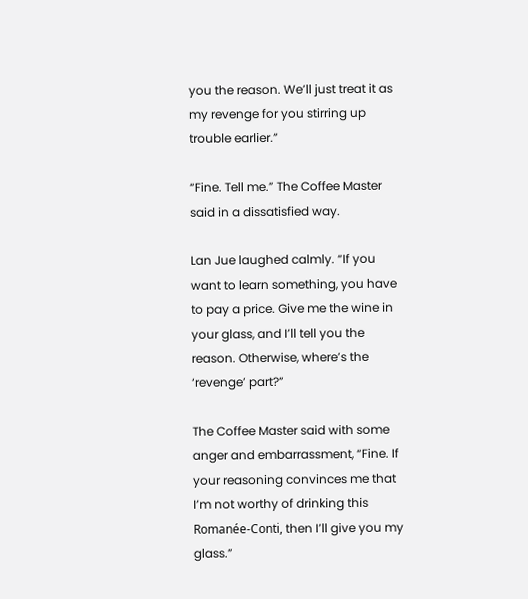you the reason. We’ll just treat it as my revenge for you stirring up trouble earlier.”

“Fine. Tell me.” The Coffee Master said in a dissatisfied way.

Lan Jue laughed calmly. “If you want to learn something, you have to pay a price. Give me the wine in your glass, and I’ll tell you the reason. Otherwise, where’s the ‘revenge’ part?”

The Coffee Master said with some anger and embarrassment, “Fine. If your reasoning convinces me that I’m not worthy of drinking this Romanée-Conti, then I’ll give you my glass.”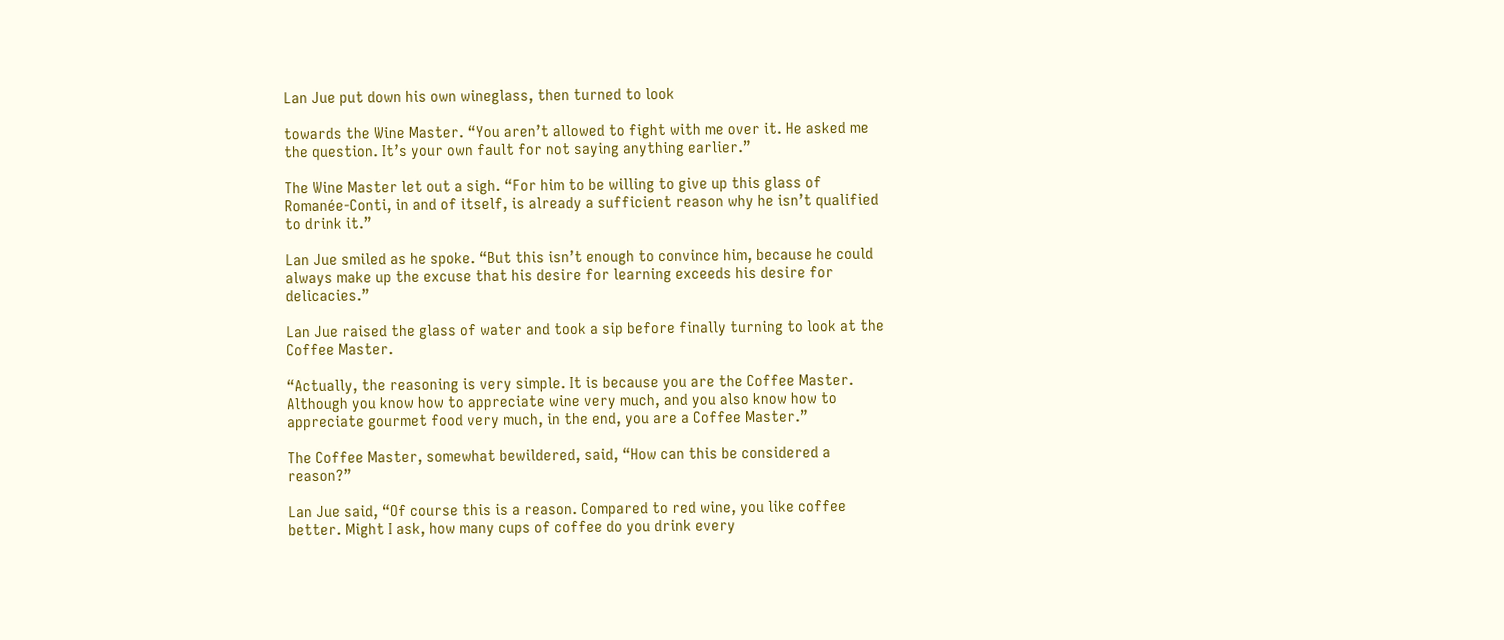Lan Jue put down his own wineglass, then turned to look

towards the Wine Master. “You aren’t allowed to fight with me over it. He asked me the question. It’s your own fault for not saying anything earlier.”

The Wine Master let out a sigh. “For him to be willing to give up this glass of Romanée-Conti, in and of itself, is already a sufficient reason why he isn’t qualified to drink it.”

Lan Jue smiled as he spoke. “But this isn’t enough to convince him, because he could always make up the excuse that his desire for learning exceeds his desire for delicacies.”

Lan Jue raised the glass of water and took a sip before finally turning to look at the Coffee Master.

“Actually, the reasoning is very simple. It is because you are the Coffee Master. Although you know how to appreciate wine very much, and you also know how to appreciate gourmet food very much, in the end, you are a Coffee Master.”

The Coffee Master, somewhat bewildered, said, “How can this be considered a reason?”

Lan Jue said, “Of course this is a reason. Compared to red wine, you like coffee better. Might I ask, how many cups of coffee do you drink every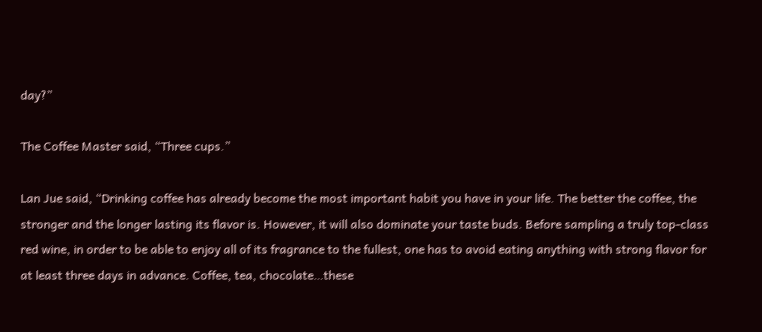day?”

The Coffee Master said, “Three cups.”

Lan Jue said, “Drinking coffee has already become the most important habit you have in your life. The better the coffee, the stronger and the longer lasting its flavor is. However, it will also dominate your taste buds. Before sampling a truly top-class red wine, in order to be able to enjoy all of its fragrance to the fullest, one has to avoid eating anything with strong flavor for at least three days in advance. Coffee, tea, chocolate…these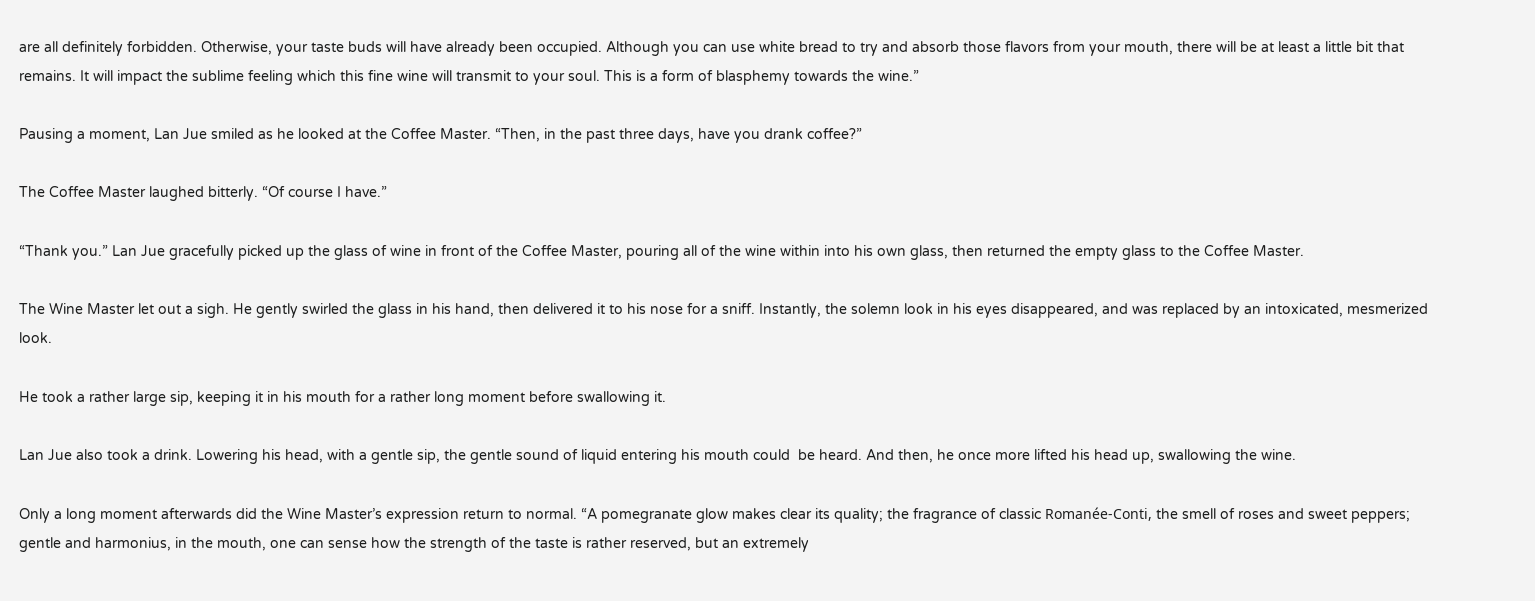are all definitely forbidden. Otherwise, your taste buds will have already been occupied. Although you can use white bread to try and absorb those flavors from your mouth, there will be at least a little bit that remains. It will impact the sublime feeling which this fine wine will transmit to your soul. This is a form of blasphemy towards the wine.”

Pausing a moment, Lan Jue smiled as he looked at the Coffee Master. “Then, in the past three days, have you drank coffee?”

The Coffee Master laughed bitterly. “Of course I have.”

“Thank you.” Lan Jue gracefully picked up the glass of wine in front of the Coffee Master, pouring all of the wine within into his own glass, then returned the empty glass to the Coffee Master.

The Wine Master let out a sigh. He gently swirled the glass in his hand, then delivered it to his nose for a sniff. Instantly, the solemn look in his eyes disappeared, and was replaced by an intoxicated, mesmerized look.

He took a rather large sip, keeping it in his mouth for a rather long moment before swallowing it.

Lan Jue also took a drink. Lowering his head, with a gentle sip, the gentle sound of liquid entering his mouth could  be heard. And then, he once more lifted his head up, swallowing the wine.

Only a long moment afterwards did the Wine Master’s expression return to normal. “A pomegranate glow makes clear its quality; the fragrance of classic Romanée-Conti, the smell of roses and sweet peppers; gentle and harmonius, in the mouth, one can sense how the strength of the taste is rather reserved, but an extremely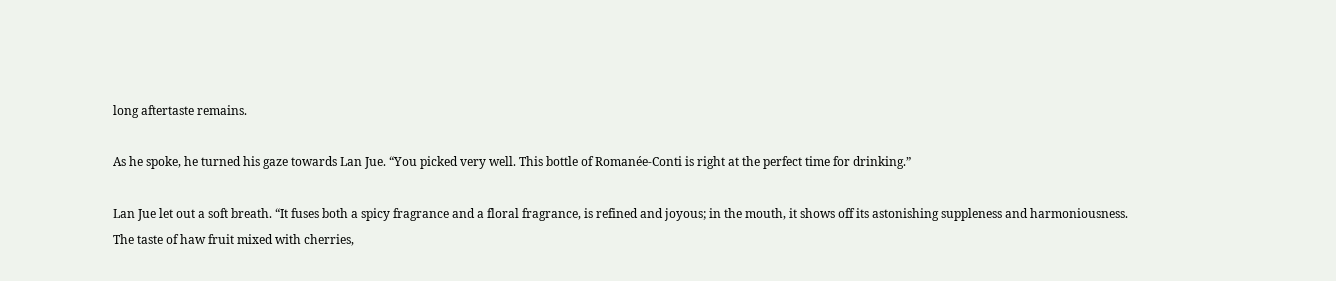long aftertaste remains.

As he spoke, he turned his gaze towards Lan Jue. “You picked very well. This bottle of Romanée-Conti is right at the perfect time for drinking.”

Lan Jue let out a soft breath. “It fuses both a spicy fragrance and a floral fragrance, is refined and joyous; in the mouth, it shows off its astonishing suppleness and harmoniousness. The taste of haw fruit mixed with cherries,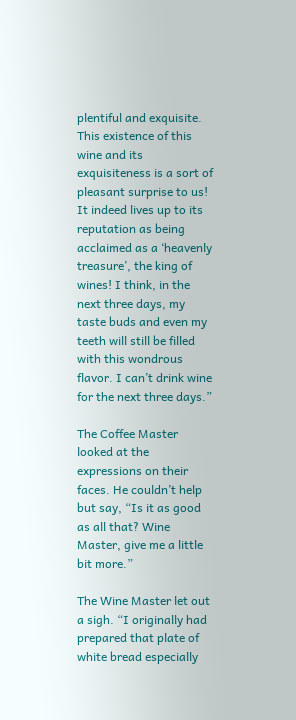plentiful and exquisite. This existence of this wine and its exquisiteness is a sort of pleasant surprise to us! It indeed lives up to its reputation as being acclaimed as a ‘heavenly treasure’, the king of wines! I think, in the next three days, my taste buds and even my teeth will still be filled with this wondrous flavor. I can’t drink wine for the next three days.”

The Coffee Master looked at the expressions on their faces. He couldn’t help but say, “Is it as good as all that? Wine Master, give me a little bit more.”

The Wine Master let out a sigh. “I originally had prepared that plate of white bread especially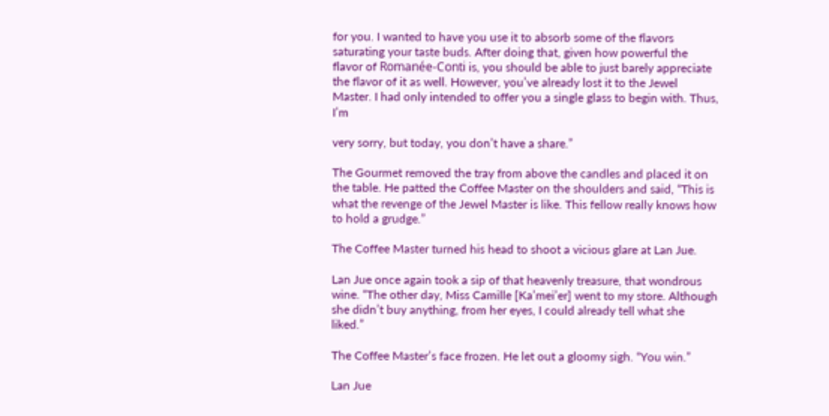for you. I wanted to have you use it to absorb some of the flavors saturating your taste buds. After doing that, given how powerful the flavor of Romanée-Conti is, you should be able to just barely appreciate the flavor of it as well. However, you’ve already lost it to the Jewel Master. I had only intended to offer you a single glass to begin with. Thus, I’m

very sorry, but today, you don’t have a share.”

The Gourmet removed the tray from above the candles and placed it on the table. He patted the Coffee Master on the shoulders and said, “This is what the revenge of the Jewel Master is like. This fellow really knows how to hold a grudge.”

The Coffee Master turned his head to shoot a vicious glare at Lan Jue.

Lan Jue once again took a sip of that heavenly treasure, that wondrous wine. “The other day, Miss Camille [Ka’mei’er] went to my store. Although she didn’t buy anything, from her eyes, I could already tell what she liked.”

The Coffee Master’s face frozen. He let out a gloomy sigh. “You win.”

Lan Jue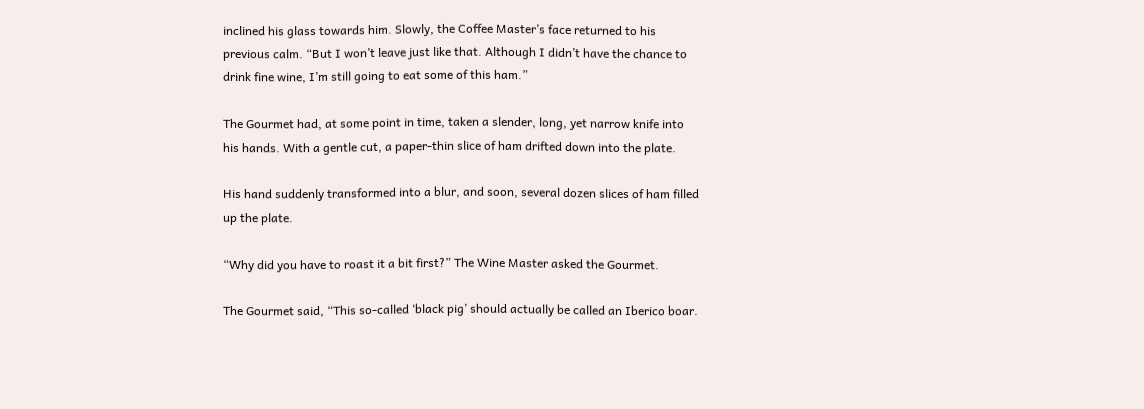inclined his glass towards him. Slowly, the Coffee Master’s face returned to his previous calm. “But I won’t leave just like that. Although I didn’t have the chance to drink fine wine, I’m still going to eat some of this ham.”

The Gourmet had, at some point in time, taken a slender, long, yet narrow knife into his hands. With a gentle cut, a paper-thin slice of ham drifted down into the plate.

His hand suddenly transformed into a blur, and soon, several dozen slices of ham filled up the plate.

“Why did you have to roast it a bit first?” The Wine Master asked the Gourmet.

The Gourmet said, “This so-called ‘black pig’ should actually be called an Iberico boar.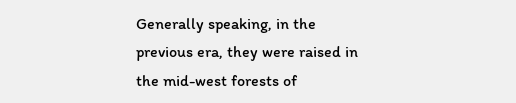Generally speaking, in the previous era, they were raised in the mid-west forests of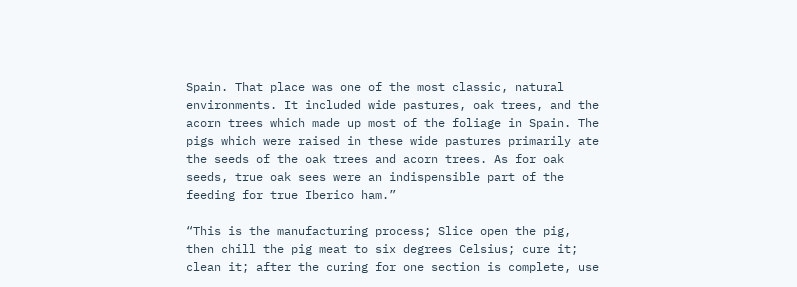Spain. That place was one of the most classic, natural environments. It included wide pastures, oak trees, and the acorn trees which made up most of the foliage in Spain. The pigs which were raised in these wide pastures primarily ate the seeds of the oak trees and acorn trees. As for oak seeds, true oak sees were an indispensible part of the feeding for true Iberico ham.”

“This is the manufacturing process; Slice open the pig, then chill the pig meat to six degrees Celsius; cure it; clean it; after the curing for one section is complete, use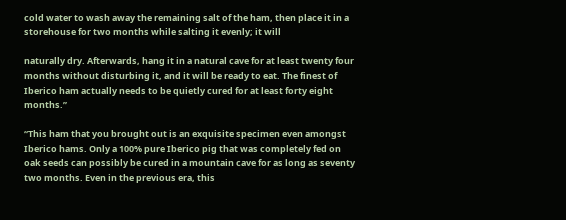cold water to wash away the remaining salt of the ham, then place it in a storehouse for two months while salting it evenly; it will

naturally dry. Afterwards, hang it in a natural cave for at least twenty four months without disturbing it, and it will be ready to eat. The finest of Iberico ham actually needs to be quietly cured for at least forty eight months.”

“This ham that you brought out is an exquisite specimen even amongst Iberico hams. Only a 100% pure Iberico pig that was completely fed on oak seeds can possibly be cured in a mountain cave for as long as seventy two months. Even in the previous era, this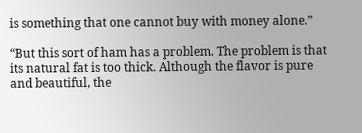is something that one cannot buy with money alone.”

“But this sort of ham has a problem. The problem is that its natural fat is too thick. Although the flavor is pure and beautiful, the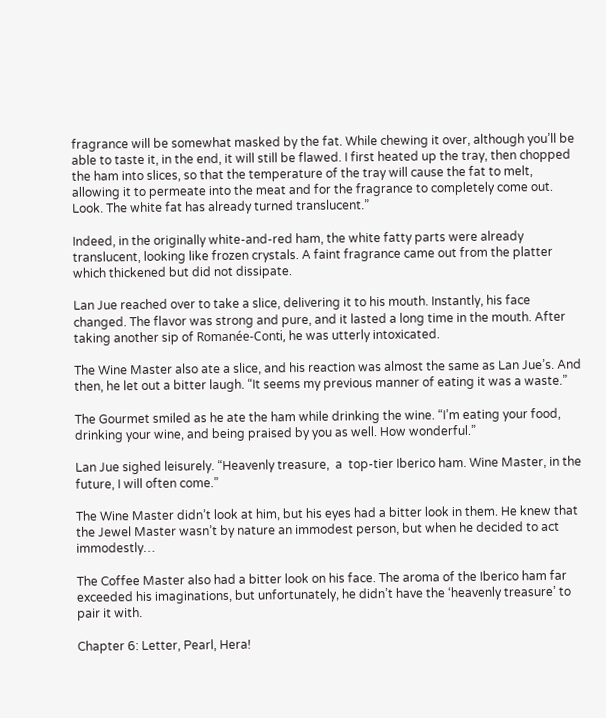fragrance will be somewhat masked by the fat. While chewing it over, although you’ll be able to taste it, in the end, it will still be flawed. I first heated up the tray, then chopped the ham into slices, so that the temperature of the tray will cause the fat to melt, allowing it to permeate into the meat and for the fragrance to completely come out. Look. The white fat has already turned translucent.”

Indeed, in the originally white-and-red ham, the white fatty parts were already translucent, looking like frozen crystals. A faint fragrance came out from the platter which thickened but did not dissipate.

Lan Jue reached over to take a slice, delivering it to his mouth. Instantly, his face changed. The flavor was strong and pure, and it lasted a long time in the mouth. After taking another sip of Romanée-Conti, he was utterly intoxicated.

The Wine Master also ate a slice, and his reaction was almost the same as Lan Jue’s. And then, he let out a bitter laugh. “It seems my previous manner of eating it was a waste.”

The Gourmet smiled as he ate the ham while drinking the wine. “I’m eating your food, drinking your wine, and being praised by you as well. How wonderful.”

Lan Jue sighed leisurely. “Heavenly treasure,  a  top-tier Iberico ham. Wine Master, in the future, I will often come.”

The Wine Master didn’t look at him, but his eyes had a bitter look in them. He knew that the Jewel Master wasn’t by nature an immodest person, but when he decided to act immodestly…

The Coffee Master also had a bitter look on his face. The aroma of the Iberico ham far exceeded his imaginations, but unfortunately, he didn’t have the ‘heavenly treasure’ to pair it with.

Chapter 6: Letter, Pearl, Hera!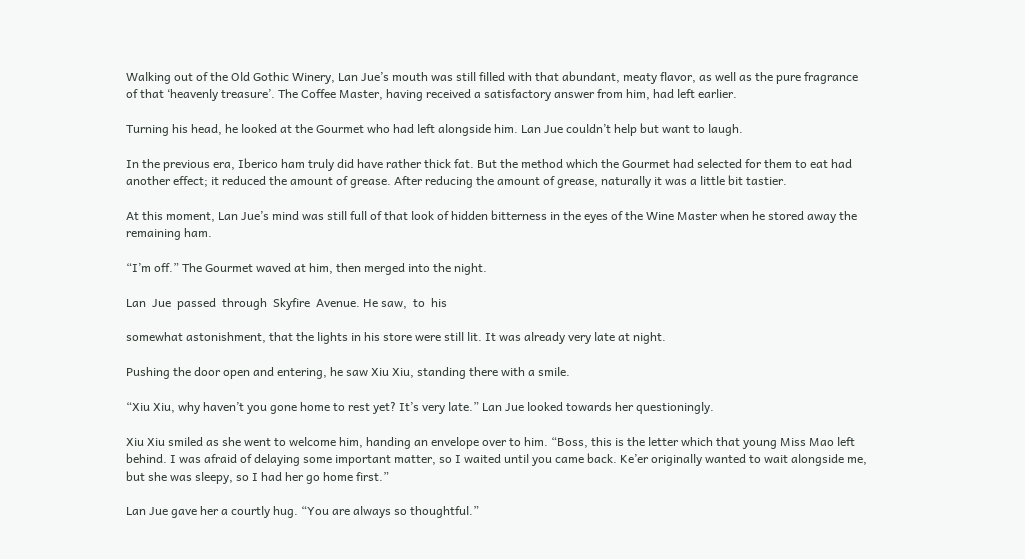Walking out of the Old Gothic Winery, Lan Jue’s mouth was still filled with that abundant, meaty flavor, as well as the pure fragrance of that ‘heavenly treasure’. The Coffee Master, having received a satisfactory answer from him, had left earlier.

Turning his head, he looked at the Gourmet who had left alongside him. Lan Jue couldn’t help but want to laugh.

In the previous era, Iberico ham truly did have rather thick fat. But the method which the Gourmet had selected for them to eat had another effect; it reduced the amount of grease. After reducing the amount of grease, naturally it was a little bit tastier.

At this moment, Lan Jue’s mind was still full of that look of hidden bitterness in the eyes of the Wine Master when he stored away the remaining ham.

“I’m off.” The Gourmet waved at him, then merged into the night.

Lan  Jue  passed  through  Skyfire  Avenue. He saw,  to  his

somewhat astonishment, that the lights in his store were still lit. It was already very late at night.

Pushing the door open and entering, he saw Xiu Xiu, standing there with a smile.

“Xiu Xiu, why haven’t you gone home to rest yet? It’s very late.” Lan Jue looked towards her questioningly.

Xiu Xiu smiled as she went to welcome him, handing an envelope over to him. “Boss, this is the letter which that young Miss Mao left behind. I was afraid of delaying some important matter, so I waited until you came back. Ke’er originally wanted to wait alongside me, but she was sleepy, so I had her go home first.”

Lan Jue gave her a courtly hug. “You are always so thoughtful.”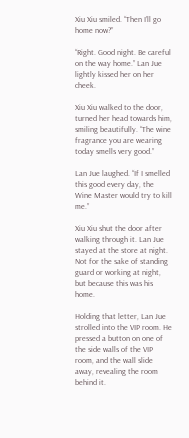Xiu Xiu smiled. “Then I’ll go home now?”

“Right. Good night. Be careful on the way home.” Lan Jue lightly kissed her on her cheek.

Xiu Xiu walked to the door, turned her head towards him, smiling beautifully. “The wine fragrance you are wearing today smells very good.”

Lan Jue laughed. “If I smelled this good every day, the Wine Master would try to kill me.”

Xiu Xiu shut the door after walking through it. Lan Jue stayed at the store at night. Not for the sake of standing guard or working at night, but because this was his home.

Holding that letter, Lan Jue strolled into the VIP room. He pressed a button on one of the side walls of the VIP room, and the wall slide away, revealing the room behind it.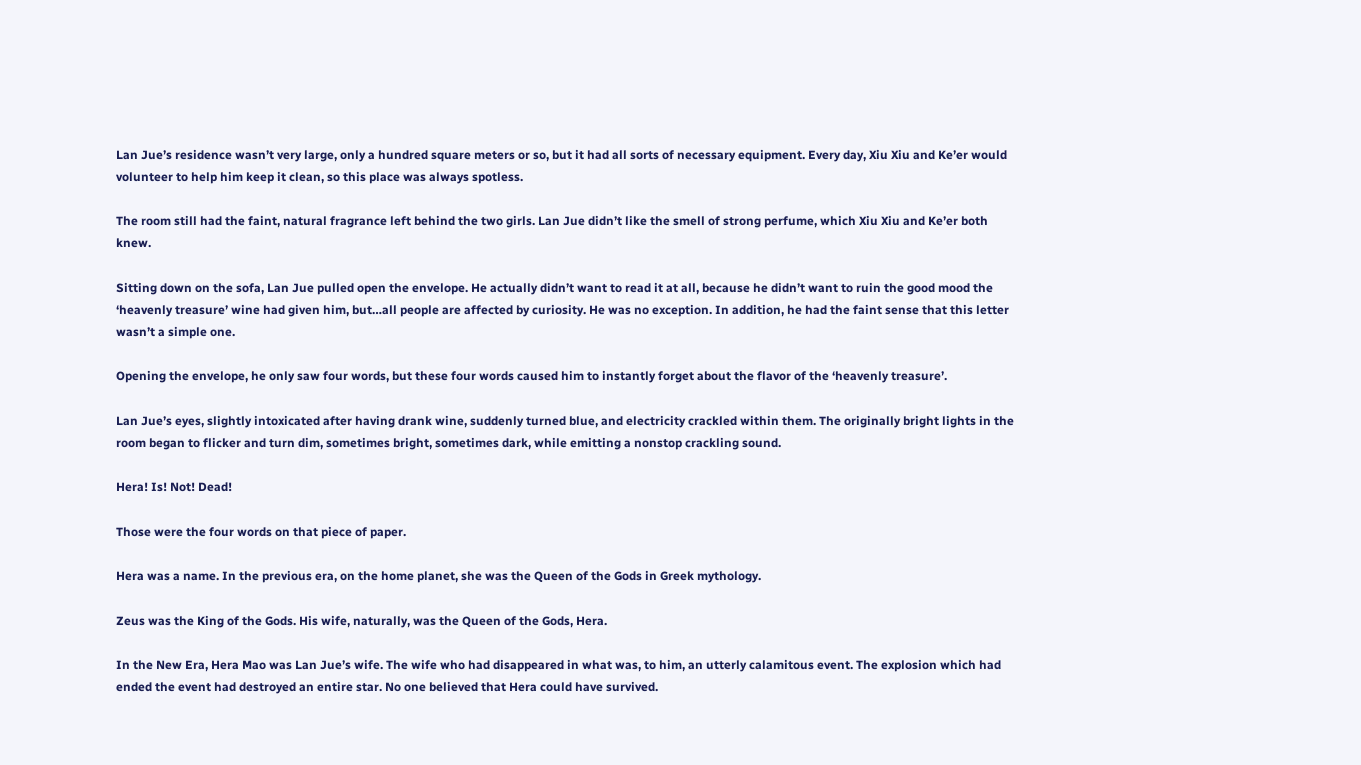Lan Jue’s residence wasn’t very large, only a hundred square meters or so, but it had all sorts of necessary equipment. Every day, Xiu Xiu and Ke’er would volunteer to help him keep it clean, so this place was always spotless.

The room still had the faint, natural fragrance left behind the two girls. Lan Jue didn’t like the smell of strong perfume, which Xiu Xiu and Ke’er both knew.

Sitting down on the sofa, Lan Jue pulled open the envelope. He actually didn’t want to read it at all, because he didn’t want to ruin the good mood the ‘heavenly treasure’ wine had given him, but…all people are affected by curiosity. He was no exception. In addition, he had the faint sense that this letter wasn’t a simple one.

Opening the envelope, he only saw four words, but these four words caused him to instantly forget about the flavor of the ‘heavenly treasure’.

Lan Jue’s eyes, slightly intoxicated after having drank wine, suddenly turned blue, and electricity crackled within them. The originally bright lights in the room began to flicker and turn dim, sometimes bright, sometimes dark, while emitting a nonstop crackling sound.

Hera! Is! Not! Dead!

Those were the four words on that piece of paper.

Hera was a name. In the previous era, on the home planet, she was the Queen of the Gods in Greek mythology.

Zeus was the King of the Gods. His wife, naturally, was the Queen of the Gods, Hera.

In the New Era, Hera Mao was Lan Jue’s wife. The wife who had disappeared in what was, to him, an utterly calamitous event. The explosion which had ended the event had destroyed an entire star. No one believed that Hera could have survived.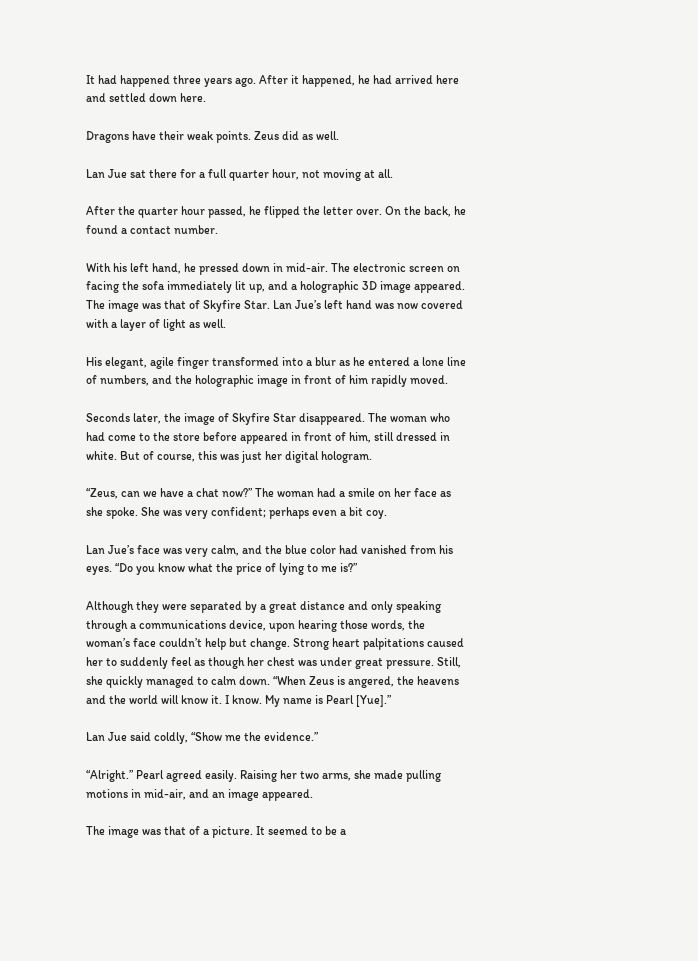It had happened three years ago. After it happened, he had arrived here and settled down here.

Dragons have their weak points. Zeus did as well.

Lan Jue sat there for a full quarter hour, not moving at all.

After the quarter hour passed, he flipped the letter over. On the back, he found a contact number.

With his left hand, he pressed down in mid-air. The electronic screen on facing the sofa immediately lit up, and a holographic 3D image appeared. The image was that of Skyfire Star. Lan Jue’s left hand was now covered with a layer of light as well.

His elegant, agile finger transformed into a blur as he entered a lone line of numbers, and the holographic image in front of him rapidly moved.

Seconds later, the image of Skyfire Star disappeared. The woman who had come to the store before appeared in front of him, still dressed in white. But of course, this was just her digital hologram.

“Zeus, can we have a chat now?” The woman had a smile on her face as she spoke. She was very confident; perhaps even a bit coy.

Lan Jue’s face was very calm, and the blue color had vanished from his eyes. “Do you know what the price of lying to me is?”

Although they were separated by a great distance and only speaking through a communications device, upon hearing those words, the woman’s face couldn’t help but change. Strong heart palpitations caused her to suddenly feel as though her chest was under great pressure. Still, she quickly managed to calm down. “When Zeus is angered, the heavens and the world will know it. I know. My name is Pearl [Yue].”

Lan Jue said coldly, “Show me the evidence.”

“Alright.” Pearl agreed easily. Raising her two arms, she made pulling motions in mid-air, and an image appeared.

The image was that of a picture. It seemed to be a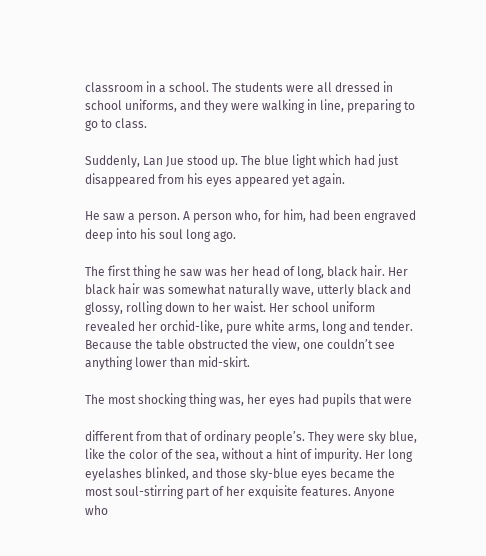classroom in a school. The students were all dressed in school uniforms, and they were walking in line, preparing to go to class.

Suddenly, Lan Jue stood up. The blue light which had just disappeared from his eyes appeared yet again.

He saw a person. A person who, for him, had been engraved deep into his soul long ago.

The first thing he saw was her head of long, black hair. Her black hair was somewhat naturally wave, utterly black and glossy, rolling down to her waist. Her school uniform revealed her orchid-like, pure white arms, long and tender. Because the table obstructed the view, one couldn’t see anything lower than mid-skirt.

The most shocking thing was, her eyes had pupils that were

different from that of ordinary people’s. They were sky blue, like the color of the sea, without a hint of impurity. Her long eyelashes blinked, and those sky-blue eyes became the most soul-stirring part of her exquisite features. Anyone who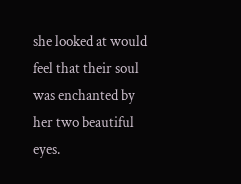she looked at would feel that their soul was enchanted by her two beautiful eyes.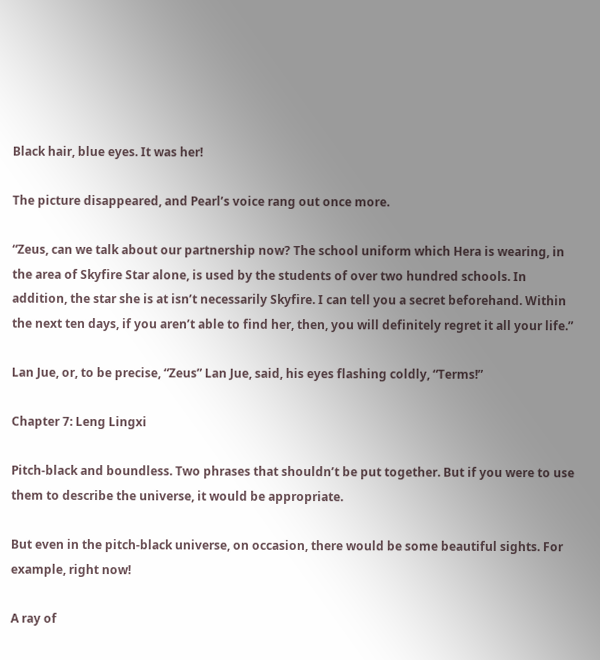Black hair, blue eyes. It was her!

The picture disappeared, and Pearl’s voice rang out once more.

“Zeus, can we talk about our partnership now? The school uniform which Hera is wearing, in the area of Skyfire Star alone, is used by the students of over two hundred schools. In addition, the star she is at isn’t necessarily Skyfire. I can tell you a secret beforehand. Within the next ten days, if you aren’t able to find her, then, you will definitely regret it all your life.”

Lan Jue, or, to be precise, “Zeus” Lan Jue, said, his eyes flashing coldly, “Terms!”

Chapter 7: Leng Lingxi

Pitch-black and boundless. Two phrases that shouldn’t be put together. But if you were to use them to describe the universe, it would be appropriate.

But even in the pitch-black universe, on occasion, there would be some beautiful sights. For example, right now!

A ray of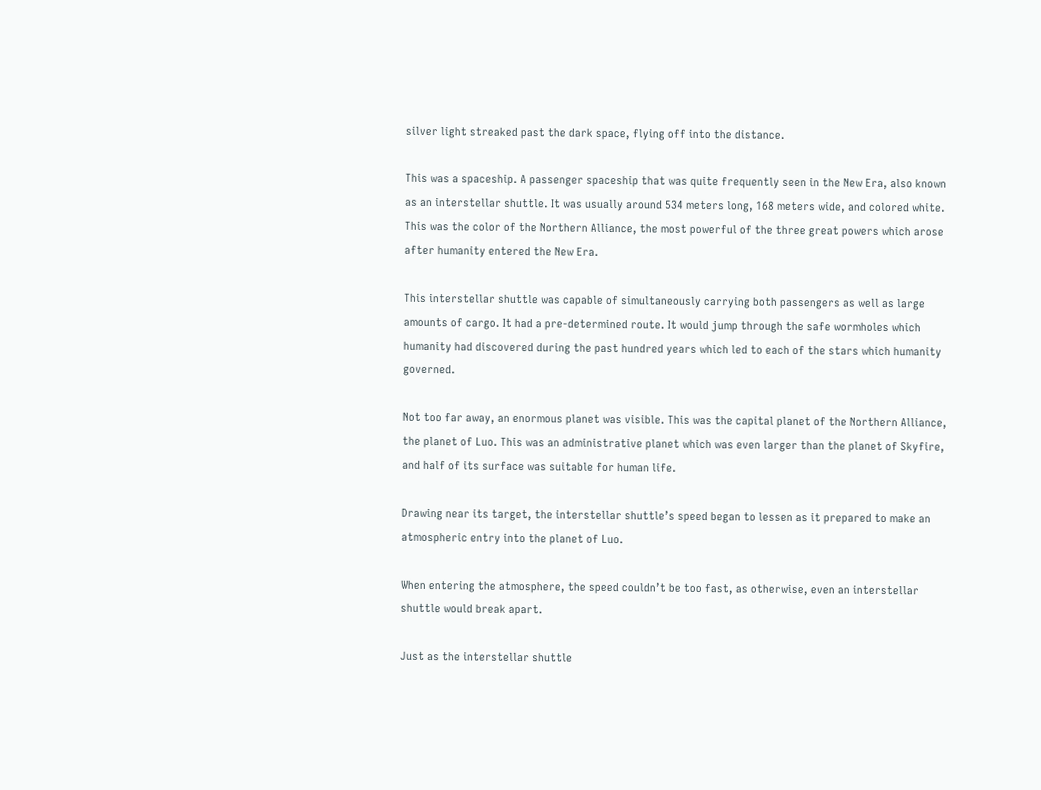silver light streaked past the dark space, flying off into the distance.

This was a spaceship. A passenger spaceship that was quite frequently seen in the New Era, also known as an interstellar shuttle. It was usually around 534 meters long, 168 meters wide, and colored white. This was the color of the Northern Alliance, the most powerful of the three great powers which arose after humanity entered the New Era.

This interstellar shuttle was capable of simultaneously carrying both passengers as well as large amounts of cargo. It had a pre-determined route. It would jump through the safe wormholes which humanity had discovered during the past hundred years which led to each of the stars which humanity governed.

Not too far away, an enormous planet was visible. This was the capital planet of the Northern Alliance, the planet of Luo. This was an administrative planet which was even larger than the planet of Skyfire, and half of its surface was suitable for human life.

Drawing near its target, the interstellar shuttle’s speed began to lessen as it prepared to make an atmospheric entry into the planet of Luo.

When entering the atmosphere, the speed couldn’t be too fast, as otherwise, even an interstellar shuttle would break apart.

Just as the interstellar shuttle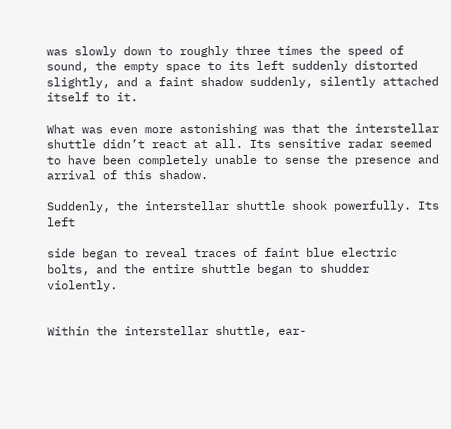was slowly down to roughly three times the speed of sound, the empty space to its left suddenly distorted slightly, and a faint shadow suddenly, silently attached itself to it.

What was even more astonishing was that the interstellar shuttle didn’t react at all. Its sensitive radar seemed to have been completely unable to sense the presence and arrival of this shadow.

Suddenly, the interstellar shuttle shook powerfully. Its left

side began to reveal traces of faint blue electric bolts, and the entire shuttle began to shudder violently.


Within the interstellar shuttle, ear-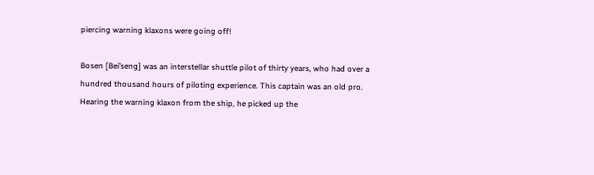piercing warning klaxons were going off!

Bosen [Bei’seng] was an interstellar shuttle pilot of thirty years, who had over a hundred thousand hours of piloting experience. This captain was an old pro. Hearing the warning klaxon from the ship, he picked up the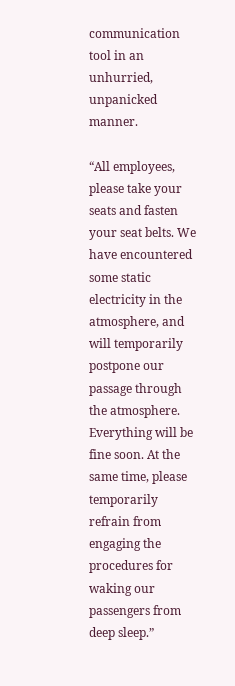communication tool in an unhurried, unpanicked manner.

“All employees, please take your seats and fasten your seat belts. We have encountered some static electricity in the atmosphere, and will temporarily postpone our passage through the atmosphere. Everything will be fine soon. At the same time, please temporarily refrain from engaging the procedures for waking our passengers from deep sleep.”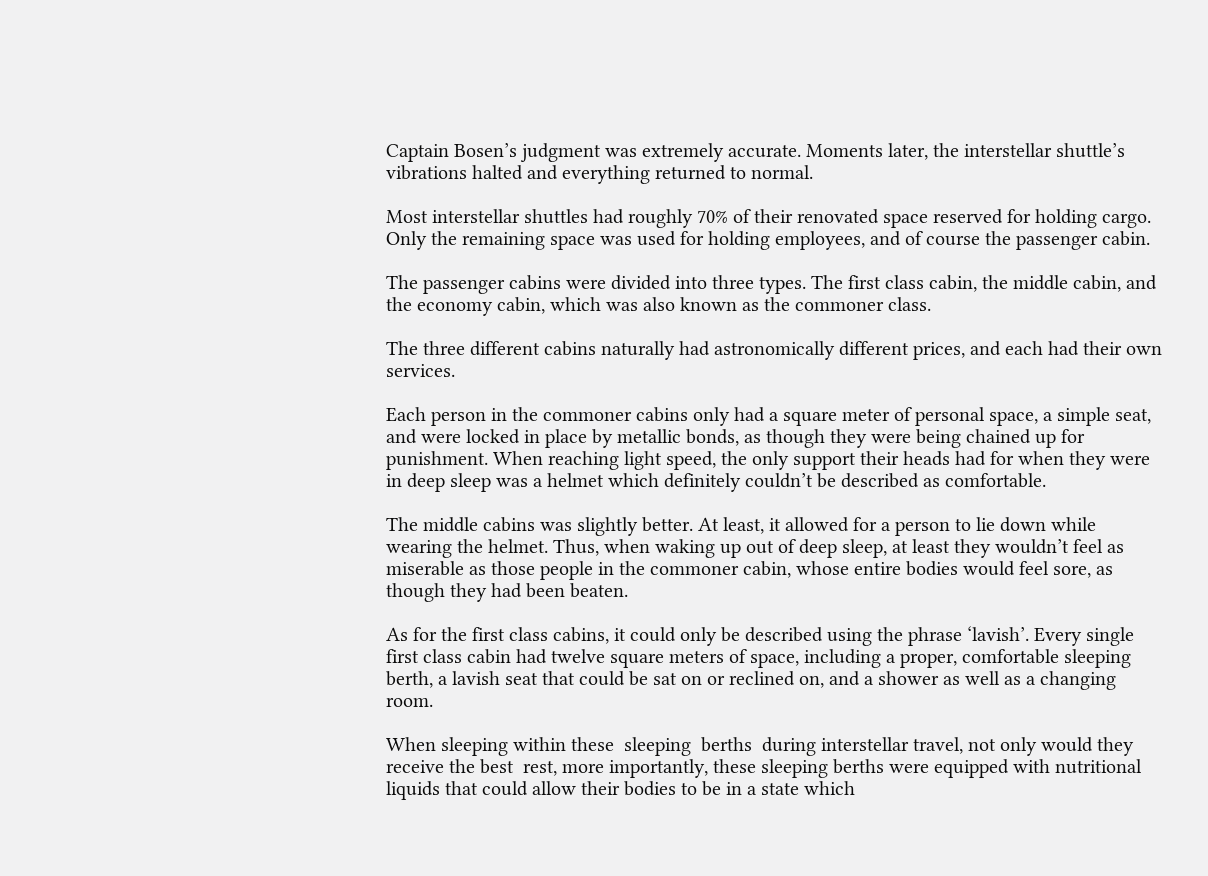Captain Bosen’s judgment was extremely accurate. Moments later, the interstellar shuttle’s vibrations halted and everything returned to normal.

Most interstellar shuttles had roughly 70% of their renovated space reserved for holding cargo. Only the remaining space was used for holding employees, and of course the passenger cabin.

The passenger cabins were divided into three types. The first class cabin, the middle cabin, and the economy cabin, which was also known as the commoner class.

The three different cabins naturally had astronomically different prices, and each had their own services.

Each person in the commoner cabins only had a square meter of personal space, a simple seat, and were locked in place by metallic bonds, as though they were being chained up for punishment. When reaching light speed, the only support their heads had for when they were in deep sleep was a helmet which definitely couldn’t be described as comfortable.

The middle cabins was slightly better. At least, it allowed for a person to lie down while wearing the helmet. Thus, when waking up out of deep sleep, at least they wouldn’t feel as miserable as those people in the commoner cabin, whose entire bodies would feel sore, as though they had been beaten.

As for the first class cabins, it could only be described using the phrase ‘lavish’. Every single first class cabin had twelve square meters of space, including a proper, comfortable sleeping berth, a lavish seat that could be sat on or reclined on, and a shower as well as a changing room.

When sleeping within these  sleeping  berths  during interstellar travel, not only would they receive the best  rest, more importantly, these sleeping berths were equipped with nutritional liquids that could allow their bodies to be in a state which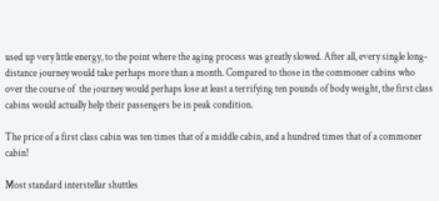used up very little energy, to the point where the aging process was greatly slowed. After all, every single long-distance journey would take perhaps more than a month. Compared to those in the commoner cabins who over the course of  the journey would perhaps lose at least a terrifying ten pounds of body weight, the first class cabins would actually help their passengers be in peak condition.

The price of a first class cabin was ten times that of a middle cabin, and a hundred times that of a commoner cabin!

Most standard interstellar shuttles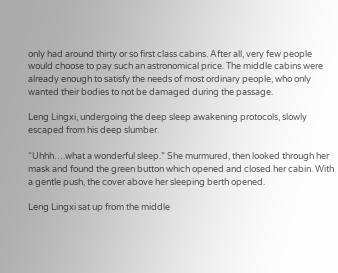only had around thirty or so first class cabins. After all, very few people would choose to pay such an astronomical price. The middle cabins were already enough to satisfy the needs of most ordinary people, who only wanted their bodies to not be damaged during the passage.

Leng Lingxi, undergoing the deep sleep awakening protocols, slowly escaped from his deep slumber.

“Uhhh….what a wonderful sleep.” She murmured, then looked through her mask and found the green button which opened and closed her cabin. With a gentle push, the cover above her sleeping berth opened.

Leng Lingxi sat up from the middle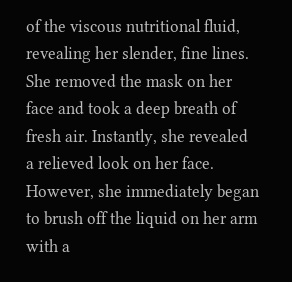of the viscous nutritional fluid, revealing her slender, fine lines. She removed the mask on her face and took a deep breath of fresh air. Instantly, she revealed a relieved look on her face. However, she immediately began to brush off the liquid on her arm with a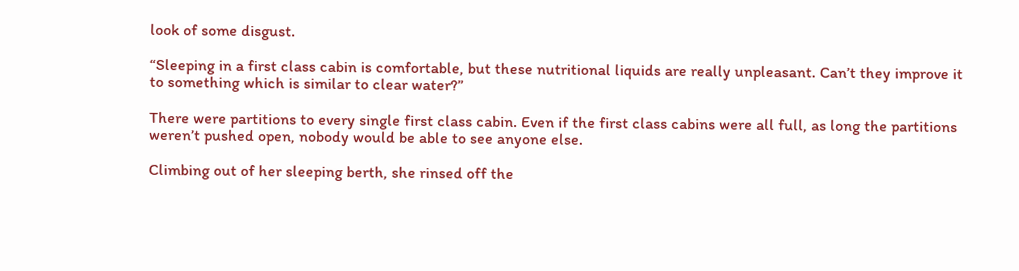look of some disgust.

“Sleeping in a first class cabin is comfortable, but these nutritional liquids are really unpleasant. Can’t they improve it to something which is similar to clear water?”

There were partitions to every single first class cabin. Even if the first class cabins were all full, as long the partitions weren’t pushed open, nobody would be able to see anyone else.

Climbing out of her sleeping berth, she rinsed off the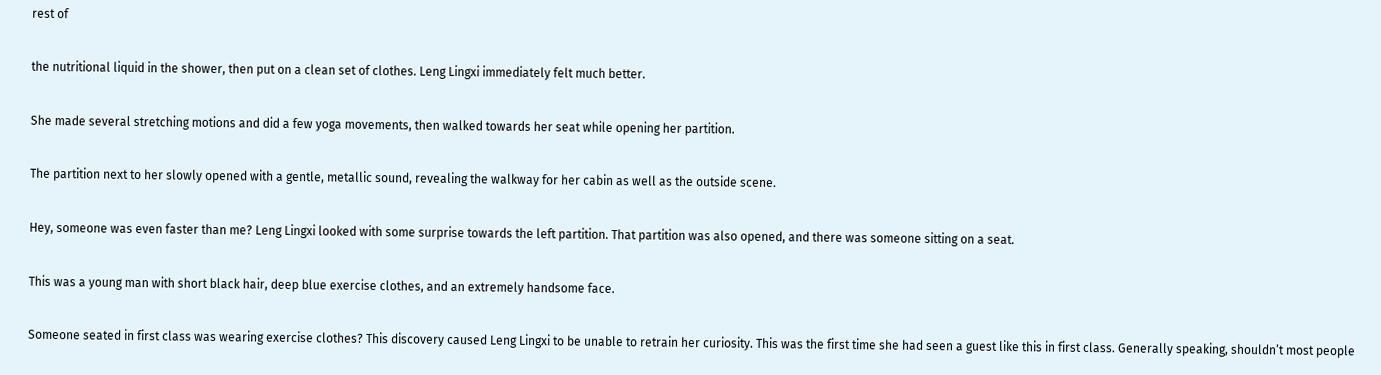rest of

the nutritional liquid in the shower, then put on a clean set of clothes. Leng Lingxi immediately felt much better.

She made several stretching motions and did a few yoga movements, then walked towards her seat while opening her partition.

The partition next to her slowly opened with a gentle, metallic sound, revealing the walkway for her cabin as well as the outside scene.

Hey, someone was even faster than me? Leng Lingxi looked with some surprise towards the left partition. That partition was also opened, and there was someone sitting on a seat.

This was a young man with short black hair, deep blue exercise clothes, and an extremely handsome face.

Someone seated in first class was wearing exercise clothes? This discovery caused Leng Lingxi to be unable to retrain her curiosity. This was the first time she had seen a guest like this in first class. Generally speaking, shouldn’t most people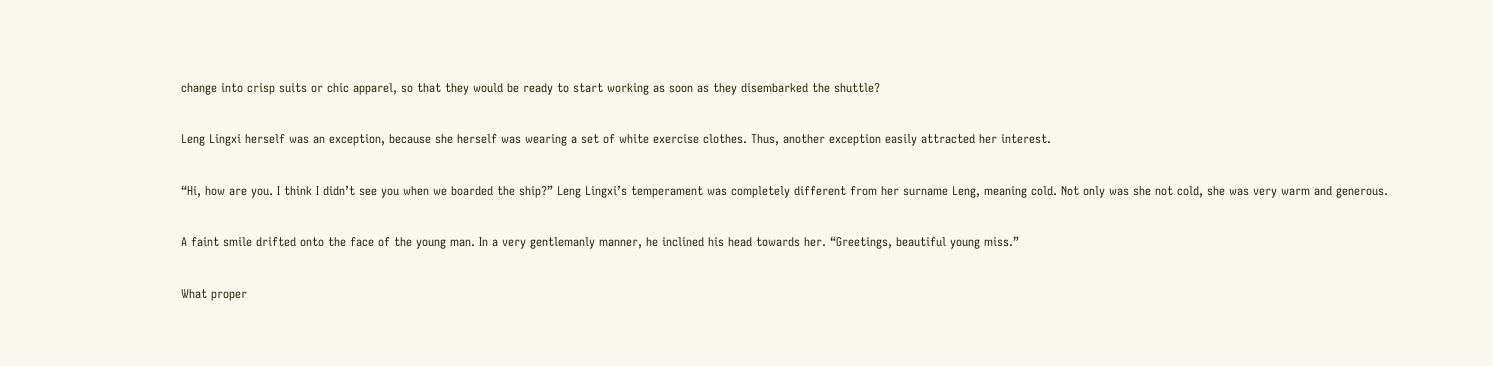change into crisp suits or chic apparel, so that they would be ready to start working as soon as they disembarked the shuttle?

Leng Lingxi herself was an exception, because she herself was wearing a set of white exercise clothes. Thus, another exception easily attracted her interest.

“Hi, how are you. I think I didn’t see you when we boarded the ship?” Leng Lingxi’s temperament was completely different from her surname Leng, meaning cold. Not only was she not cold, she was very warm and generous.

A faint smile drifted onto the face of the young man. In a very gentlemanly manner, he inclined his head towards her. “Greetings, beautiful young miss.”

What proper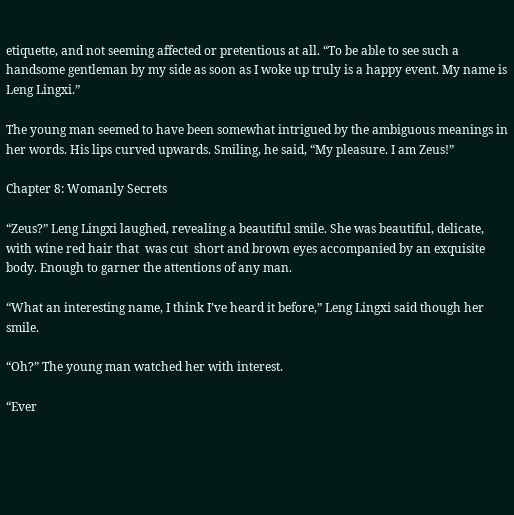etiquette, and not seeming affected or pretentious at all. “To be able to see such a handsome gentleman by my side as soon as I woke up truly is a happy event. My name is Leng Lingxi.”

The young man seemed to have been somewhat intrigued by the ambiguous meanings in her words. His lips curved upwards. Smiling, he said, “My pleasure. I am Zeus!”

Chapter 8: Womanly Secrets

“Zeus?” Leng Lingxi laughed, revealing a beautiful smile. She was beautiful, delicate, with wine red hair that  was cut  short and brown eyes accompanied by an exquisite body. Enough to garner the attentions of any man.

“What an interesting name, I think I’ve heard it before,” Leng Lingxi said though her smile.

“Oh?” The young man watched her with interest.

“Ever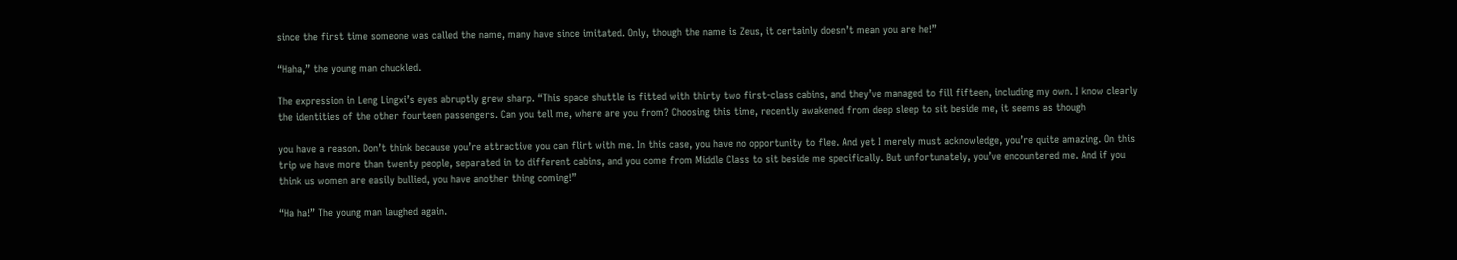since the first time someone was called the name, many have since imitated. Only, though the name is Zeus, it certainly doesn’t mean you are he!”

“Haha,” the young man chuckled.

The expression in Leng Lingxi’s eyes abruptly grew sharp. “This space shuttle is fitted with thirty two first-class cabins, and they’ve managed to fill fifteen, including my own. I know clearly the identities of the other fourteen passengers. Can you tell me, where are you from? Choosing this time, recently awakened from deep sleep to sit beside me, it seems as though

you have a reason. Don’t think because you’re attractive you can flirt with me. In this case, you have no opportunity to flee. And yet I merely must acknowledge, you’re quite amazing. On this trip we have more than twenty people, separated in to different cabins, and you come from Middle Class to sit beside me specifically. But unfortunately, you’ve encountered me. And if you think us women are easily bullied, you have another thing coming!”

“Ha ha!” The young man laughed again.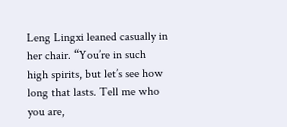Leng Lingxi leaned casually in her chair. “You’re in such high spirits, but let’s see how long that lasts. Tell me who you are,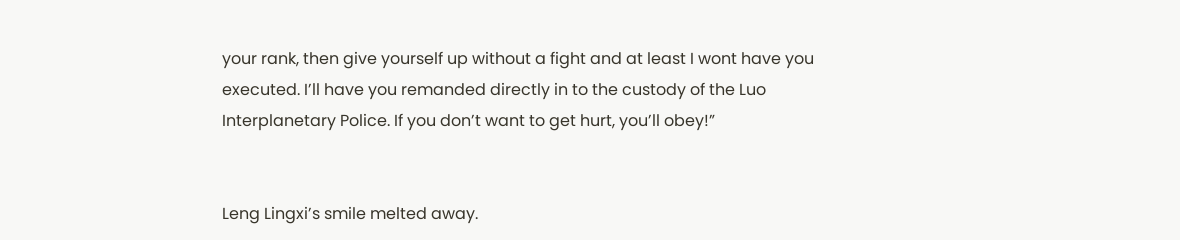your rank, then give yourself up without a fight and at least I wont have you executed. I’ll have you remanded directly in to the custody of the Luo Interplanetary Police. If you don’t want to get hurt, you’ll obey!”


Leng Lingxi’s smile melted away.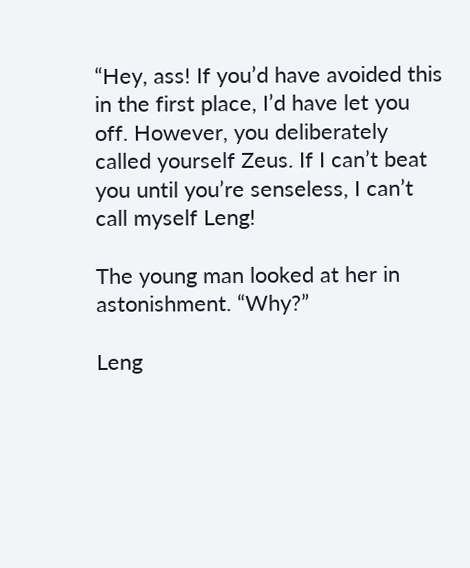“Hey, ass! If you’d have avoided this in the first place, I’d have let you off. However, you deliberately called yourself Zeus. If I can’t beat you until you’re senseless, I can’t call myself Leng!

The young man looked at her in astonishment. “Why?”

Leng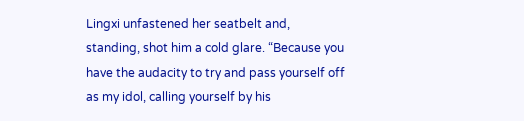Lingxi unfastened her seatbelt and, standing, shot him a cold glare. “Because you have the audacity to try and pass yourself off as my idol, calling yourself by his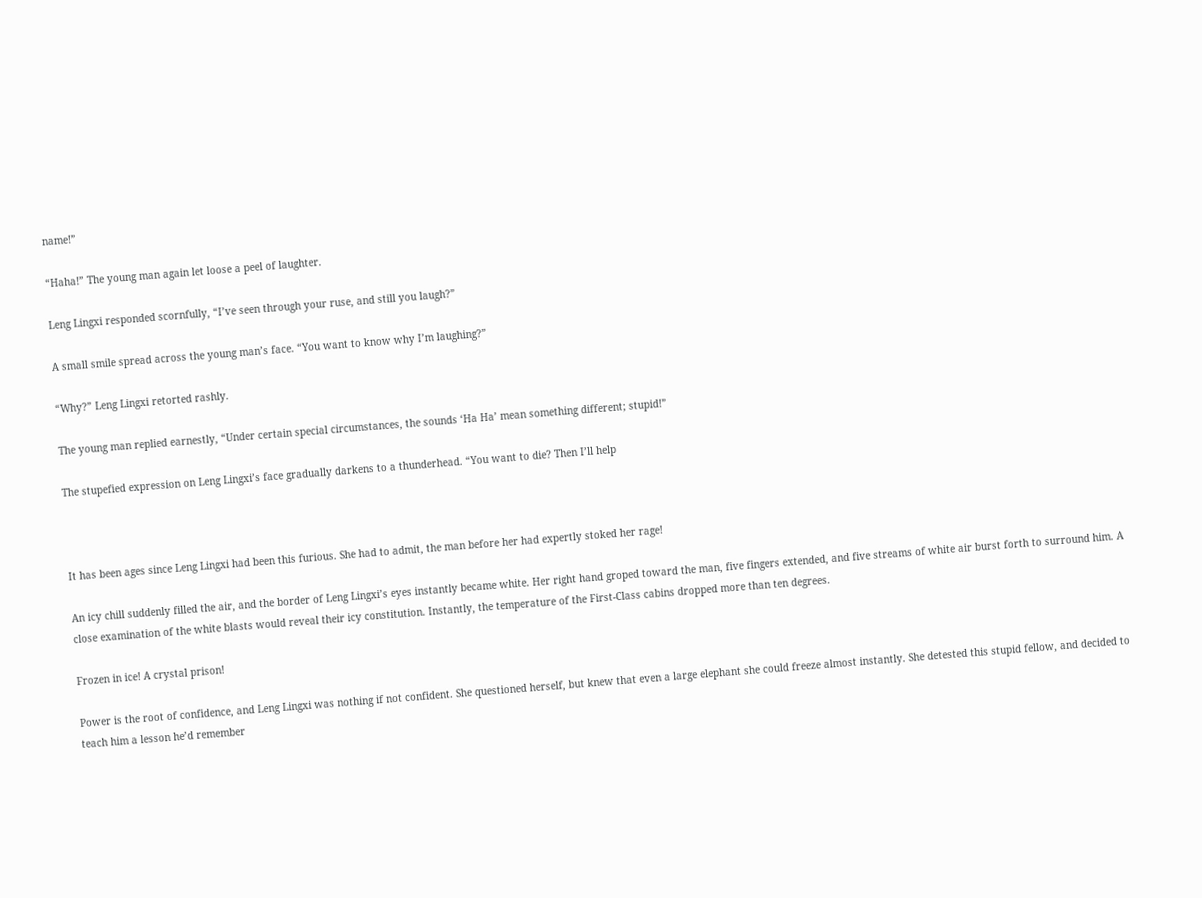name!”

“Haha!” The young man again let loose a peel of laughter.

Leng Lingxi responded scornfully, “I’ve seen through your ruse, and still you laugh?”

A small smile spread across the young man’s face. “You want to know why I’m laughing?”

“Why?” Leng Lingxi retorted rashly.

The young man replied earnestly, “Under certain special circumstances, the sounds ‘Ha Ha’ mean something different; stupid!”

The stupefied expression on Leng Lingxi’s face gradually darkens to a thunderhead. “You want to die? Then I’ll help



It has been ages since Leng Lingxi had been this furious. She had to admit, the man before her had expertly stoked her rage!

An icy chill suddenly filled the air, and the border of Leng Lingxi’s eyes instantly became white. Her right hand groped toward the man, five fingers extended, and five streams of white air burst forth to surround him. A close examination of the white blasts would reveal their icy constitution. Instantly, the temperature of the First-Class cabins dropped more than ten degrees.

Frozen in ice! A crystal prison!

Power is the root of confidence, and Leng Lingxi was nothing if not confident. She questioned herself, but knew that even a large elephant she could freeze almost instantly. She detested this stupid fellow, and decided to teach him a lesson he’d remember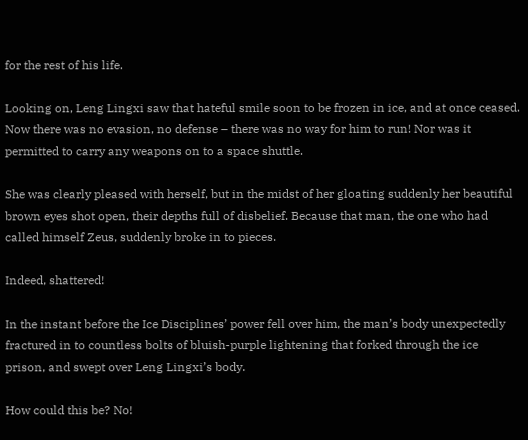for the rest of his life.

Looking on, Leng Lingxi saw that hateful smile soon to be frozen in ice, and at once ceased. Now there was no evasion, no defense – there was no way for him to run! Nor was it permitted to carry any weapons on to a space shuttle.

She was clearly pleased with herself, but in the midst of her gloating suddenly her beautiful brown eyes shot open, their depths full of disbelief. Because that man, the one who had called himself Zeus, suddenly broke in to pieces.

Indeed, shattered!

In the instant before the Ice Disciplines’ power fell over him, the man’s body unexpectedly fractured in to countless bolts of bluish-purple lightening that forked through the ice prison, and swept over Leng Lingxi’s body.

How could this be? No!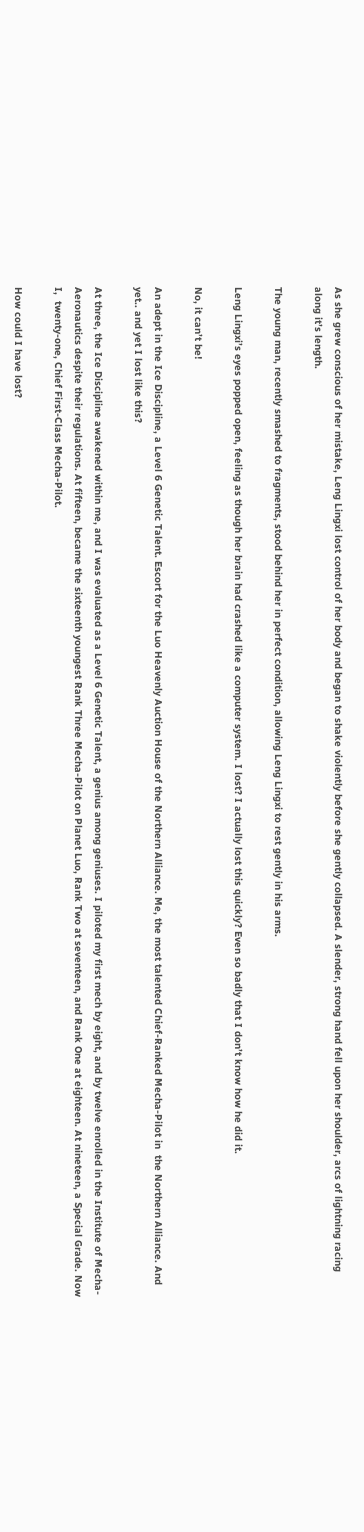As she grew conscious of her mistake, Leng Lingxi lost control of her body and began to shake violently before she gently collapsed. A slender, strong hand fell upon her shoulder, arcs of lightning racing along it’s length.

The young man, recently smashed to fragments, stood behind her in perfect condition, allowing Leng Lingxi to rest gently in his arms.

Leng Lingxi’s eyes popped open, feeling as though her brain had crashed like a computer system. I lost? I actually lost this quickly? Even so badly that I don’t know how he did it.

No, it can’t be!

An adept in the Ice Discipline, a Level 6 Genetic Talent. Escort for the Luo Heavenly Auction House of the Northern Alliance. Me, the most talented Chief-Ranked Mecha-Pilot in  the Northern Alliance. And yet.. and yet I lost like this?

At three, the Ice Discipline awakened within me, and I was evaluated as a Level 6 Genetic Talent, a genius among geniuses. I piloted my first mech by eight, and by twelve enrolled in the Institute of Mecha-Aeronautics despite their regulations. At fifteen, became the sixteenth youngest Rank Three Mecha-Pilot on Planet Luo, Rank Two at seventeen, and Rank One at eighteen. At nineteen, a Special Grade. Now I,  twenty-one, Chief First-Class Mecha-Pilot.

How could I have lost?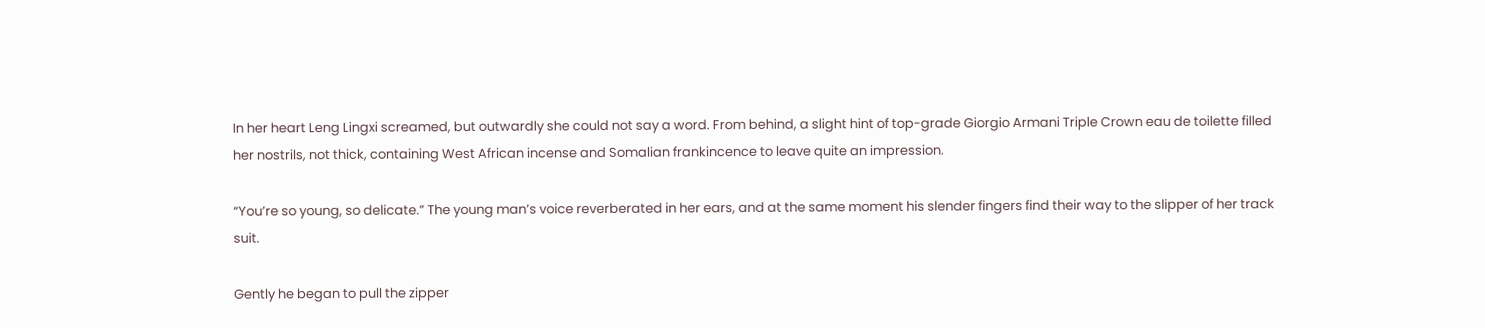In her heart Leng Lingxi screamed, but outwardly she could not say a word. From behind, a slight hint of top-grade Giorgio Armani Triple Crown eau de toilette filled her nostrils, not thick, containing West African incense and Somalian frankincence to leave quite an impression.

“You’re so young, so delicate.” The young man’s voice reverberated in her ears, and at the same moment his slender fingers find their way to the slipper of her track suit.

Gently he began to pull the zipper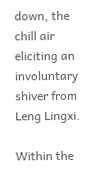down, the chill air eliciting an involuntary shiver from Leng Lingxi.

Within the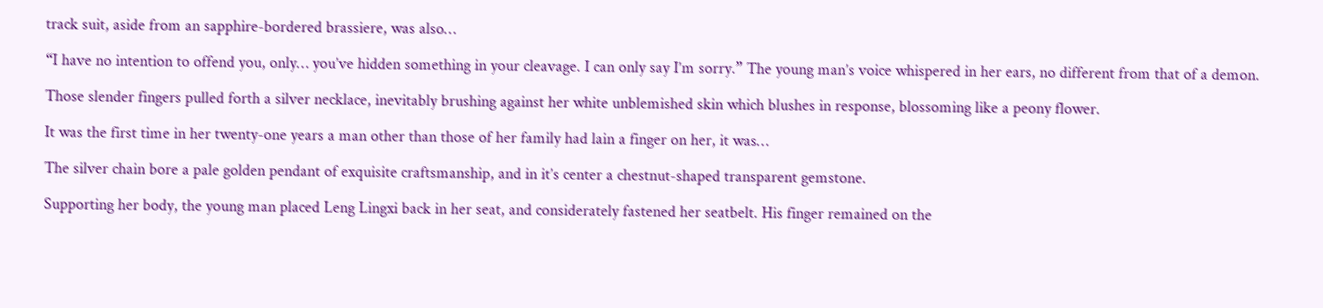track suit, aside from an sapphire-bordered brassiere, was also…

“I have no intention to offend you, only… you’ve hidden something in your cleavage. I can only say I’m sorry.” The young man’s voice whispered in her ears, no different from that of a demon.

Those slender fingers pulled forth a silver necklace, inevitably brushing against her white unblemished skin which blushes in response, blossoming like a peony flower.

It was the first time in her twenty-one years a man other than those of her family had lain a finger on her, it was…

The silver chain bore a pale golden pendant of exquisite craftsmanship, and in it’s center a chestnut-shaped transparent gemstone.

Supporting her body, the young man placed Leng Lingxi back in her seat, and considerately fastened her seatbelt. His finger remained on the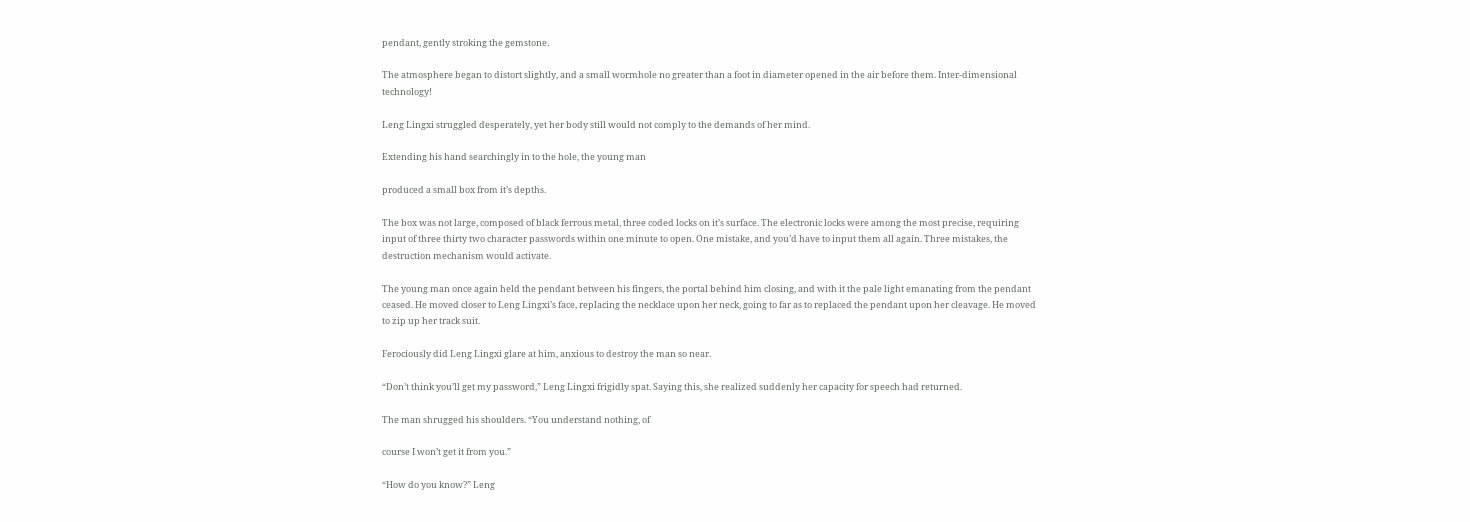pendant, gently stroking the gemstone.

The atmosphere began to distort slightly, and a small wormhole no greater than a foot in diameter opened in the air before them. Inter-dimensional technology!

Leng Lingxi struggled desperately, yet her body still would not comply to the demands of her mind.

Extending his hand searchingly in to the hole, the young man

produced a small box from it’s depths.

The box was not large, composed of black ferrous metal, three coded locks on it’s surface. The electronic locks were among the most precise, requiring input of three thirty two character passwords within one minute to open. One mistake, and you’d have to input them all again. Three mistakes, the destruction mechanism would activate.

The young man once again held the pendant between his fingers, the portal behind him closing, and with it the pale light emanating from the pendant ceased. He moved closer to Leng Lingxi’s face, replacing the necklace upon her neck, going to far as to replaced the pendant upon her cleavage. He moved to zip up her track suit.

Ferociously did Leng Lingxi glare at him, anxious to destroy the man so near.

“Don’t think you’ll get my password,” Leng Lingxi frigidly spat. Saying this, she realized suddenly her capacity for speech had returned.

The man shrugged his shoulders. “You understand nothing, of

course I won’t get it from you.”

“How do you know?” Leng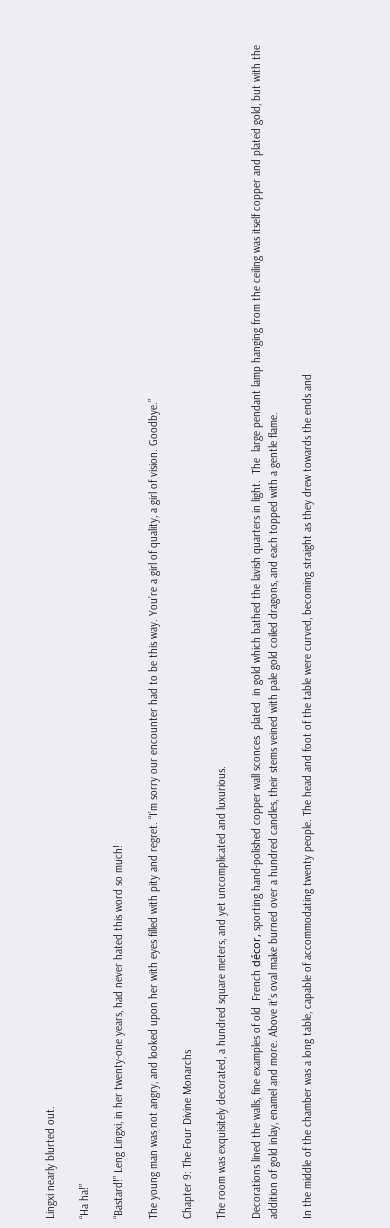Lingxi nearly blurted out.

“Ha ha!”

“Bastard!” Leng Lingxi, in her twenty-one years, had never hated this word so much!

The young man was not angry, and looked upon her with eyes filled with pity and regret. “I’m sorry our encounter had to be this way. You’re a girl of quality, a girl of vision. Goodbye.”

Chapter 9: The Four Divine Monarchs

The room was exquisitely decorated, a hundred square meters, and yet uncomplicated and luxurious.

Decorations lined the walls, fine examples of old  French décor, sporting hand-polished copper wall sconces  plated  in gold which bathed the lavish quarters in light.  The  large pendant lamp hanging from the ceiling was itself copper and plated gold, but with the addition of gold inlay, enamel and more. Above it’s oval make burned over a hundred candles, their stems veined with pale gold coiled dragons, and each topped with a gentle flame.

In the middle of the chamber was a long table, capable of accommodating twenty people. The head and foot of the table were curved, becoming straight as they drew towards the ends and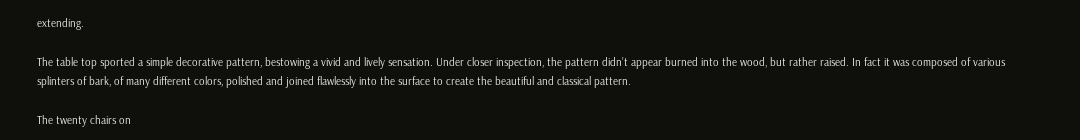extending.

The table top sported a simple decorative pattern, bestowing a vivid and lively sensation. Under closer inspection, the pattern didn’t appear burned into the wood, but rather raised. In fact it was composed of various splinters of bark, of many different colors, polished and joined flawlessly into the surface to create the beautiful and classical pattern.

The twenty chairs on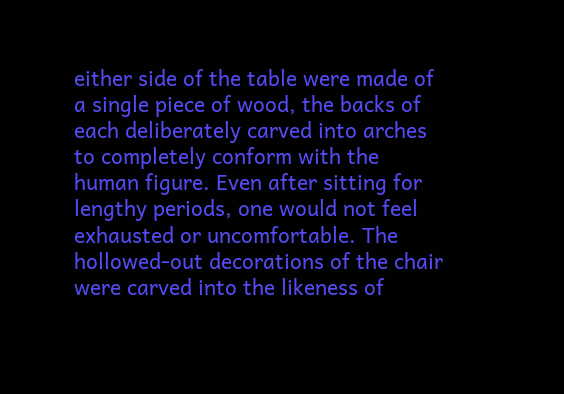either side of the table were made of a single piece of wood, the backs of each deliberately carved into arches to completely conform with the human figure. Even after sitting for lengthy periods, one would not feel exhausted or uncomfortable. The hollowed-out decorations of the chair were carved into the likeness of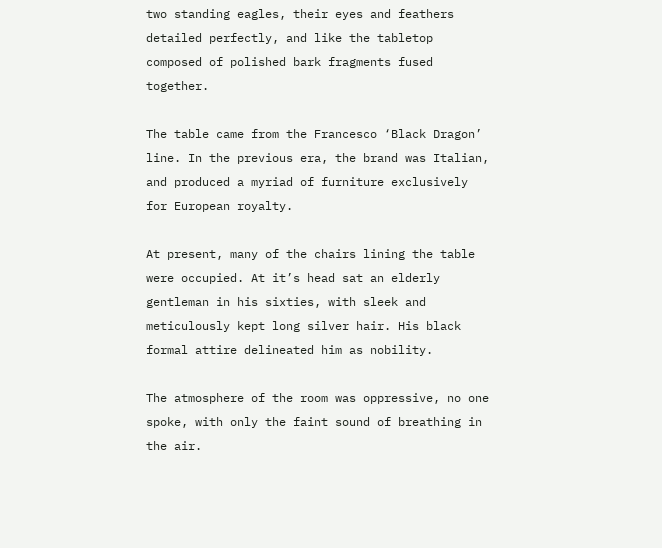two standing eagles, their eyes and feathers detailed perfectly, and like the tabletop composed of polished bark fragments fused together.

The table came from the Francesco ‘Black Dragon’ line. In the previous era, the brand was Italian, and produced a myriad of furniture exclusively for European royalty.

At present, many of the chairs lining the table were occupied. At it’s head sat an elderly gentleman in his sixties, with sleek and meticulously kept long silver hair. His black formal attire delineated him as nobility.

The atmosphere of the room was oppressive, no one spoke, with only the faint sound of breathing in the air.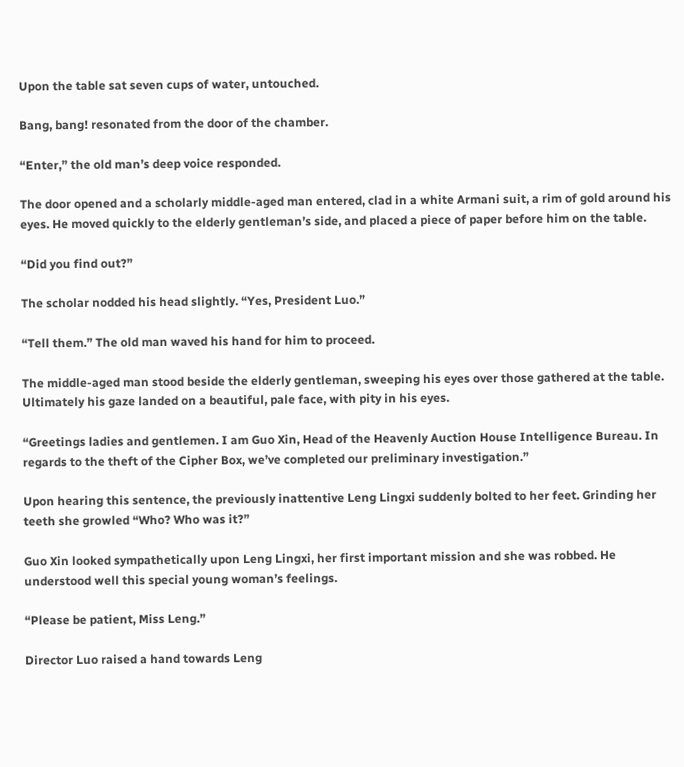Upon the table sat seven cups of water, untouched.

Bang, bang! resonated from the door of the chamber.

“Enter,” the old man’s deep voice responded.

The door opened and a scholarly middle-aged man entered, clad in a white Armani suit, a rim of gold around his eyes. He moved quickly to the elderly gentleman’s side, and placed a piece of paper before him on the table.

“Did you find out?”

The scholar nodded his head slightly. “Yes, President Luo.”

“Tell them.” The old man waved his hand for him to proceed.

The middle-aged man stood beside the elderly gentleman, sweeping his eyes over those gathered at the table. Ultimately his gaze landed on a beautiful, pale face, with pity in his eyes.

“Greetings ladies and gentlemen. I am Guo Xin, Head of the Heavenly Auction House Intelligence Bureau. In regards to the theft of the Cipher Box, we’ve completed our preliminary investigation.”

Upon hearing this sentence, the previously inattentive Leng Lingxi suddenly bolted to her feet. Grinding her teeth she growled “Who? Who was it?”

Guo Xin looked sympathetically upon Leng Lingxi, her first important mission and she was robbed. He understood well this special young woman’s feelings.

“Please be patient, Miss Leng.”

Director Luo raised a hand towards Leng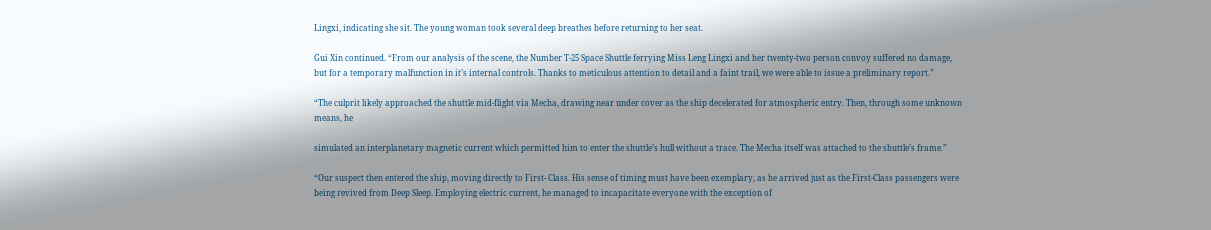Lingxi, indicating she sit. The young woman took several deep breathes before returning to her seat.

Gui Xin continued. “From our analysis of the scene, the Number T-25 Space Shuttle ferrying Miss Leng Lingxi and her twenty-two person convoy suffered no damage, but for a temporary malfunction in it’s internal controls. Thanks to meticulous attention to detail and a faint trail, we were able to issue a preliminary report.”

“The culprit likely approached the shuttle mid-flight via Mecha, drawing near under cover as the ship decelerated for atmospheric entry. Then, through some unknown means, he

simulated an interplanetary magnetic current which permitted him to enter the shuttle’s hull without a trace. The Mecha itself was attached to the shuttle’s frame.”

“Our suspect then entered the ship, moving directly to First- Class. His sense of timing must have been exemplary, as he arrived just as the First-Class passengers were being revived from Deep Sleep. Employing electric current, he managed to incapacitate everyone with the exception of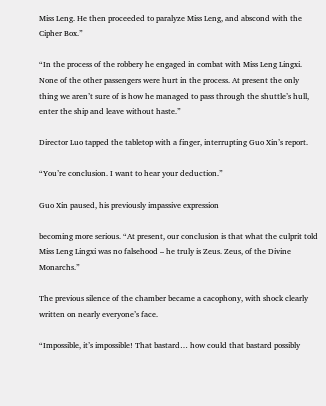Miss Leng. He then proceeded to paralyze Miss Leng, and abscond with the Cipher Box.”

“In the process of the robbery he engaged in combat with Miss Leng Lingxi. None of the other passengers were hurt in the process. At present the only thing we aren’t sure of is how he managed to pass through the shuttle’s hull, enter the ship and leave without haste.”

Director Luo tapped the tabletop with a finger, interrupting Guo Xin’s report.

“You’re conclusion. I want to hear your deduction.”

Guo Xin paused, his previously impassive expression

becoming more serious. “At present, our conclusion is that what the culprit told Miss Leng Lingxi was no falsehood – he truly is Zeus. Zeus, of the Divine Monarchs.”

The previous silence of the chamber became a cacophony, with shock clearly written on nearly everyone’s face.

“Impossible, it’s impossible! That bastard… how could that bastard possibly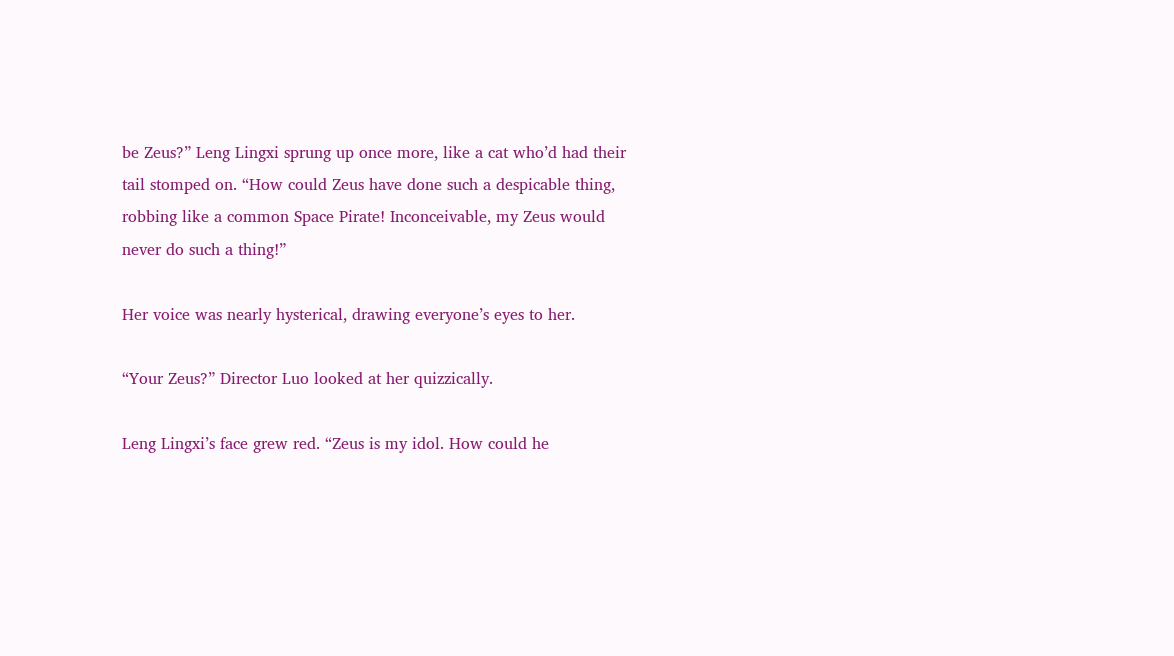be Zeus?” Leng Lingxi sprung up once more, like a cat who’d had their tail stomped on. “How could Zeus have done such a despicable thing, robbing like a common Space Pirate! Inconceivable, my Zeus would never do such a thing!”

Her voice was nearly hysterical, drawing everyone’s eyes to her.

“Your Zeus?” Director Luo looked at her quizzically.

Leng Lingxi’s face grew red. “Zeus is my idol. How could he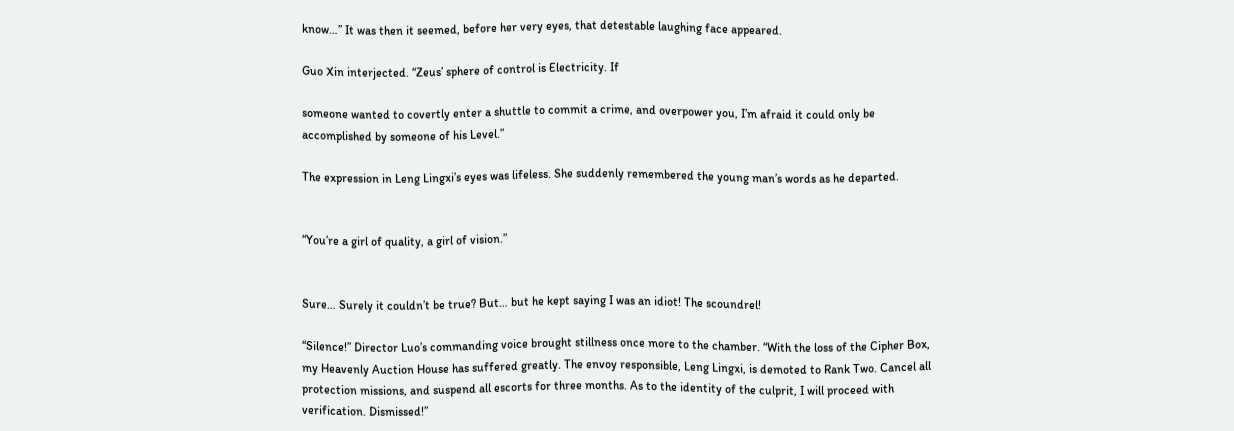know…” It was then it seemed, before her very eyes, that detestable laughing face appeared.

Guo Xin interjected. “Zeus’ sphere of control is Electricity. If

someone wanted to covertly enter a shuttle to commit a crime, and overpower you, I’m afraid it could only be accomplished by someone of his Level.”

The expression in Leng Lingxi’s eyes was lifeless. She suddenly remembered the young man’s words as he departed.


“You’re a girl of quality, a girl of vision.”


Sure… Surely it couldn’t be true? But… but he kept saying I was an idiot! The scoundrel!

“Silence!” Director Luo’s commanding voice brought stillness once more to the chamber. “With the loss of the Cipher Box, my Heavenly Auction House has suffered greatly. The envoy responsible, Leng Lingxi, is demoted to Rank Two. Cancel all protection missions, and suspend all escorts for three months. As to the identity of the culprit, I will proceed with verification. Dismissed!”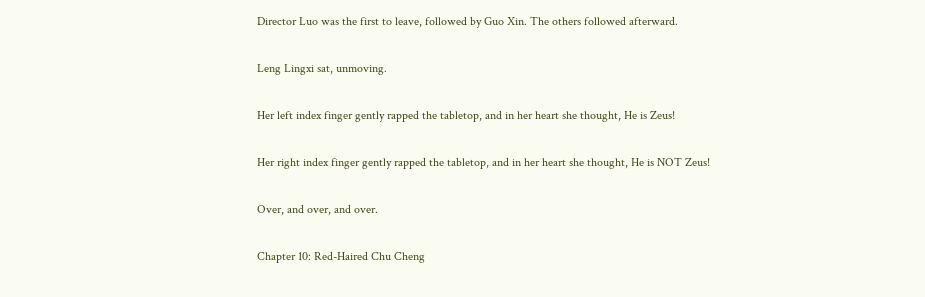Director Luo was the first to leave, followed by Guo Xin. The others followed afterward.

Leng Lingxi sat, unmoving.

Her left index finger gently rapped the tabletop, and in her heart she thought, He is Zeus!

Her right index finger gently rapped the tabletop, and in her heart she thought, He is NOT Zeus!

Over, and over, and over.

Chapter 10: Red-Haired Chu Cheng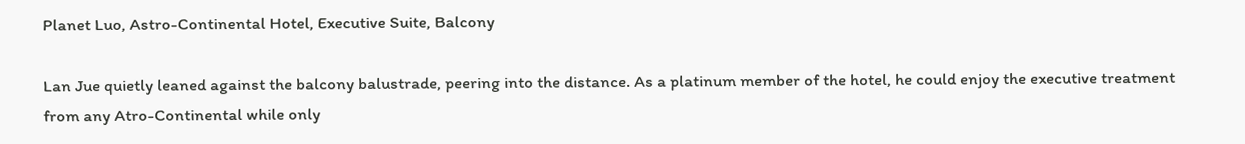Planet Luo, Astro-Continental Hotel, Executive Suite, Balcony

Lan Jue quietly leaned against the balcony balustrade, peering into the distance. As a platinum member of the hotel, he could enjoy the executive treatment from any Atro-Continental while only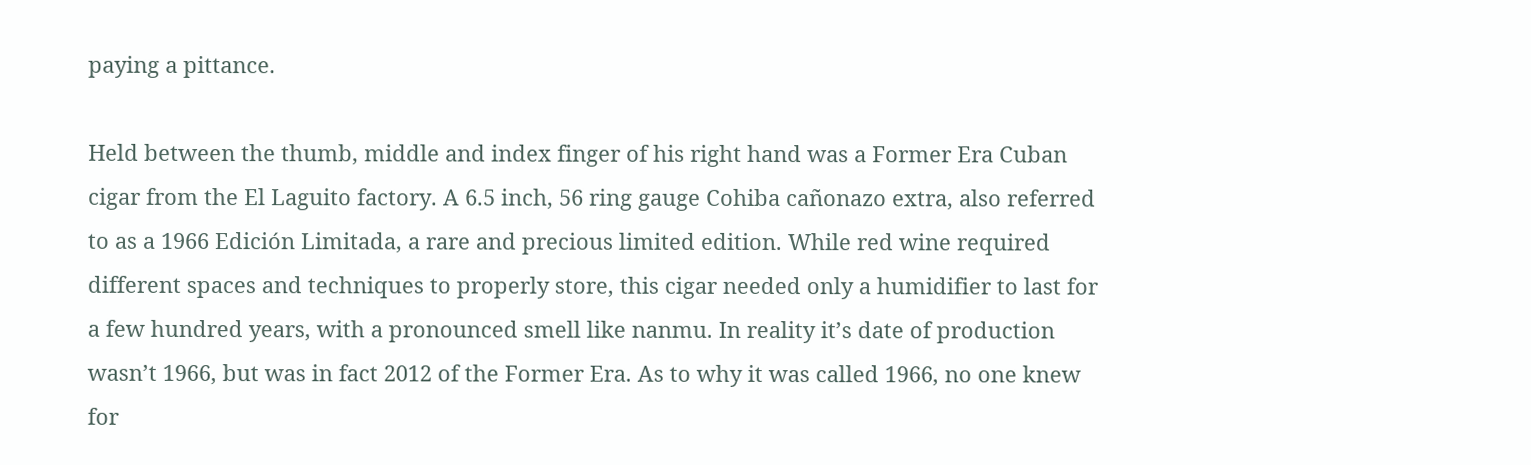paying a pittance.

Held between the thumb, middle and index finger of his right hand was a Former Era Cuban cigar from the El Laguito factory. A 6.5 inch, 56 ring gauge Cohiba cañonazo extra, also referred to as a 1966 Edición Limitada, a rare and precious limited edition. While red wine required different spaces and techniques to properly store, this cigar needed only a humidifier to last for a few hundred years, with a pronounced smell like nanmu. In reality it’s date of production wasn’t 1966, but was in fact 2012 of the Former Era. As to why it was called 1966, no one knew for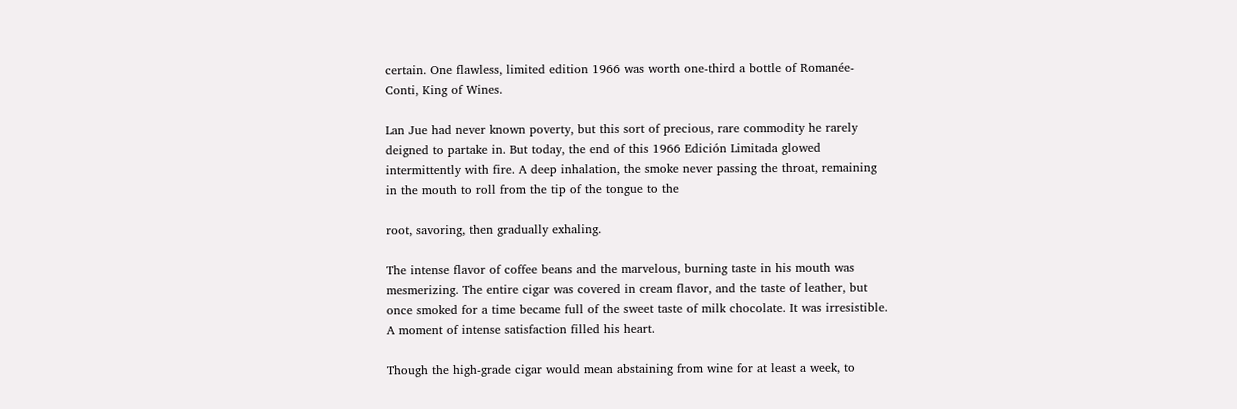certain. One flawless, limited edition 1966 was worth one-third a bottle of Romanée-Conti, King of Wines.

Lan Jue had never known poverty, but this sort of precious, rare commodity he rarely deigned to partake in. But today, the end of this 1966 Edición Limitada glowed intermittently with fire. A deep inhalation, the smoke never passing the throat, remaining in the mouth to roll from the tip of the tongue to the

root, savoring, then gradually exhaling.

The intense flavor of coffee beans and the marvelous, burning taste in his mouth was mesmerizing. The entire cigar was covered in cream flavor, and the taste of leather, but once smoked for a time became full of the sweet taste of milk chocolate. It was irresistible. A moment of intense satisfaction filled his heart.

Though the high-grade cigar would mean abstaining from wine for at least a week, to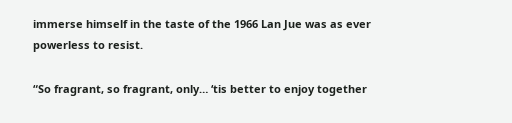immerse himself in the taste of the 1966 Lan Jue was as ever powerless to resist.

“So fragrant, so fragrant, only… ‘tis better to enjoy together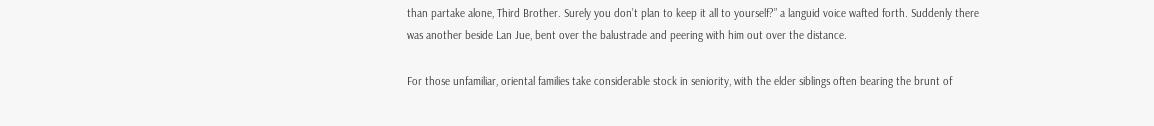than partake alone, Third Brother. Surely you don’t plan to keep it all to yourself?” a languid voice wafted forth. Suddenly there was another beside Lan Jue, bent over the balustrade and peering with him out over the distance.

For those unfamiliar, oriental families take considerable stock in seniority, with the elder siblings often bearing the brunt of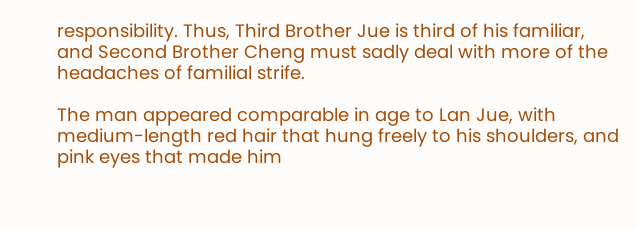responsibility. Thus, Third Brother Jue is third of his familiar, and Second Brother Cheng must sadly deal with more of the headaches of familial strife.

The man appeared comparable in age to Lan Jue, with medium-length red hair that hung freely to his shoulders, and pink eyes that made him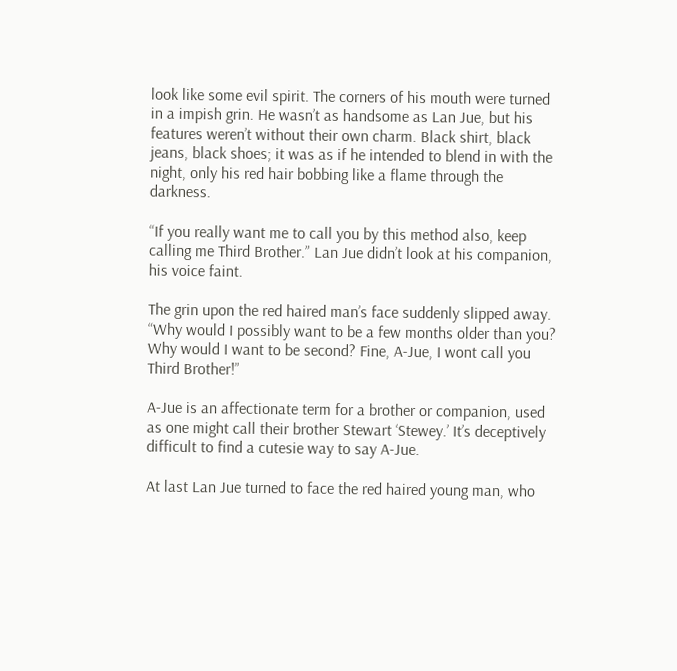look like some evil spirit. The corners of his mouth were turned in a impish grin. He wasn’t as handsome as Lan Jue, but his features weren’t without their own charm. Black shirt, black jeans, black shoes; it was as if he intended to blend in with the night, only his red hair bobbing like a flame through the darkness.

“If you really want me to call you by this method also, keep calling me Third Brother.” Lan Jue didn’t look at his companion, his voice faint.

The grin upon the red haired man’s face suddenly slipped away. “Why would I possibly want to be a few months older than you? Why would I want to be second? Fine, A-Jue, I wont call you Third Brother!”

A-Jue is an affectionate term for a brother or companion, used as one might call their brother Stewart ‘Stewey.’ It’s deceptively difficult to find a cutesie way to say A-Jue.

At last Lan Jue turned to face the red haired young man, who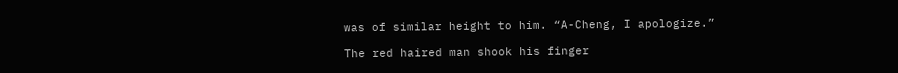was of similar height to him. “A-Cheng, I apologize.”

The red haired man shook his finger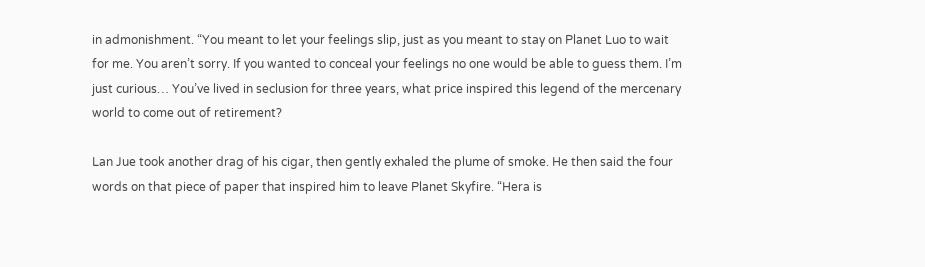in admonishment. “You meant to let your feelings slip, just as you meant to stay on Planet Luo to wait for me. You aren’t sorry. If you wanted to conceal your feelings no one would be able to guess them. I’m just curious… You’ve lived in seclusion for three years, what price inspired this legend of the mercenary world to come out of retirement?

Lan Jue took another drag of his cigar, then gently exhaled the plume of smoke. He then said the four words on that piece of paper that inspired him to leave Planet Skyfire. “Hera is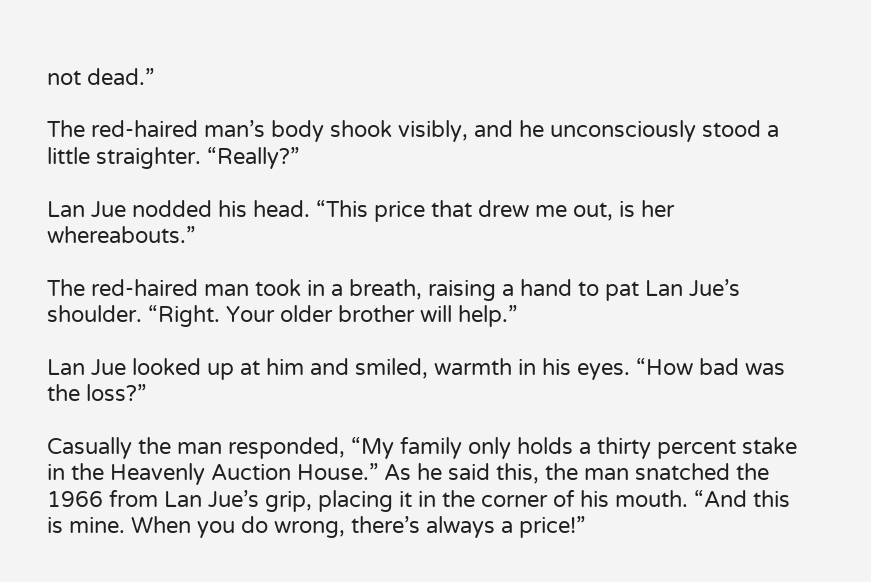not dead.”

The red-haired man’s body shook visibly, and he unconsciously stood a little straighter. “Really?”

Lan Jue nodded his head. “This price that drew me out, is her whereabouts.”

The red-haired man took in a breath, raising a hand to pat Lan Jue’s shoulder. “Right. Your older brother will help.”

Lan Jue looked up at him and smiled, warmth in his eyes. “How bad was the loss?”

Casually the man responded, “My family only holds a thirty percent stake in the Heavenly Auction House.” As he said this, the man snatched the 1966 from Lan Jue’s grip, placing it in the corner of his mouth. “And this is mine. When you do wrong, there’s always a price!”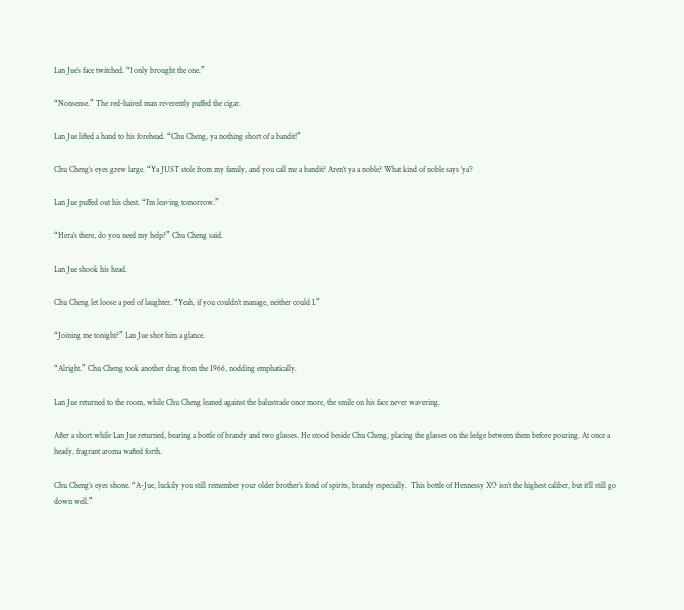Lan Jue’s face twitched. “I only brought the one.”

“Nonsense.” The red-haired man reverently puffed the cigar.

Lan Jue lifted a hand to his forehead. “Chu Cheng, ya nothing short of a bandit!”

Chu Cheng’s eyes grew large. “Ya JUST stole from my family, and you call me a bandit? Aren’t ya a noble? What kind of noble says ‘ya’?

Lan Jue puffed out his chest. “I’m leaving tomorrow.”

“Hera’s there, do you need my help?” Chu Cheng said.

Lan Jue shook his head.

Chu Cheng let loose a peel of laughter. “Yeah, if you couldn’t manage, neither could I.”

“Joining me tonight?” Lan Jue shot him a glance.

“Alright.” Chu Cheng took another drag from the 1966, nodding emphatically.

Lan Jue returned to the room, while Chu Cheng leaned against the balustrade once more, the smile on his face never wavering.

After a short while Lan Jue returned, bearing a bottle of brandy and two glasses. He stood beside Chu Cheng, placing the glasses on the ledge between them before pouring. At once a heady, fragrant aroma wafted forth.

Chu Cheng’s eyes shone. “A-Jue, luckily you still remember your older brother’s fond of spirits, brandy especially.  This bottle of Hennessy XO isn’t the highest caliber, but it’ll still go down well.”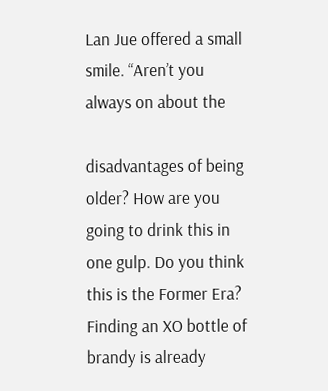Lan Jue offered a small smile. “Aren’t you always on about the

disadvantages of being older? How are you going to drink this in one gulp. Do you think this is the Former Era? Finding an XO bottle of brandy is already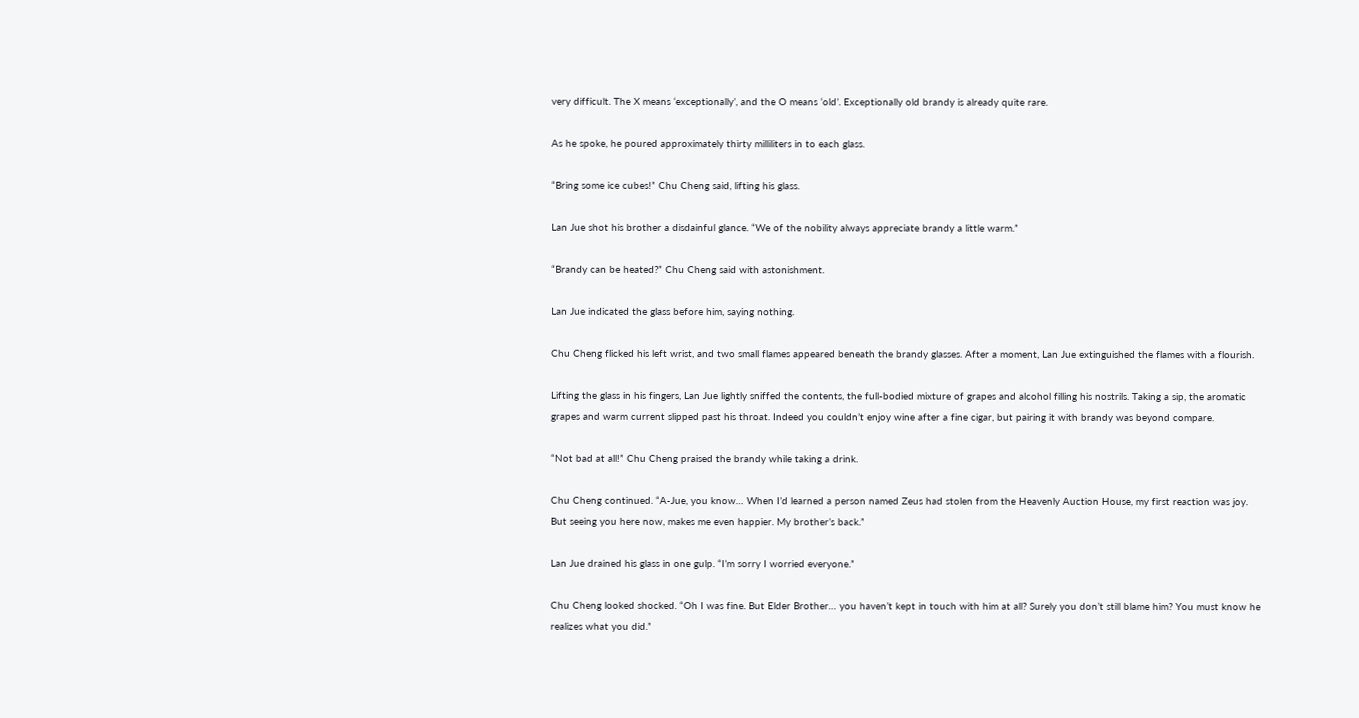very difficult. The X means ‘exceptionally’, and the O means ‘old’. Exceptionally old brandy is already quite rare.

As he spoke, he poured approximately thirty milliliters in to each glass.

“Bring some ice cubes!” Chu Cheng said, lifting his glass.

Lan Jue shot his brother a disdainful glance. “We of the nobility always appreciate brandy a little warm.”

“Brandy can be heated?” Chu Cheng said with astonishment.

Lan Jue indicated the glass before him, saying nothing.

Chu Cheng flicked his left wrist, and two small flames appeared beneath the brandy glasses. After a moment, Lan Jue extinguished the flames with a flourish.

Lifting the glass in his fingers, Lan Jue lightly sniffed the contents, the full-bodied mixture of grapes and alcohol filling his nostrils. Taking a sip, the aromatic grapes and warm current slipped past his throat. Indeed you couldn’t enjoy wine after a fine cigar, but pairing it with brandy was beyond compare.

“Not bad at all!” Chu Cheng praised the brandy while taking a drink.

Chu Cheng continued. “A-Jue, you know… When I’d learned a person named Zeus had stolen from the Heavenly Auction House, my first reaction was joy. But seeing you here now, makes me even happier. My brother’s back.”

Lan Jue drained his glass in one gulp. “I’m sorry I worried everyone.”

Chu Cheng looked shocked. “Oh I was fine. But Elder Brother… you haven’t kept in touch with him at all? Surely you don’t still blame him? You must know he realizes what you did.”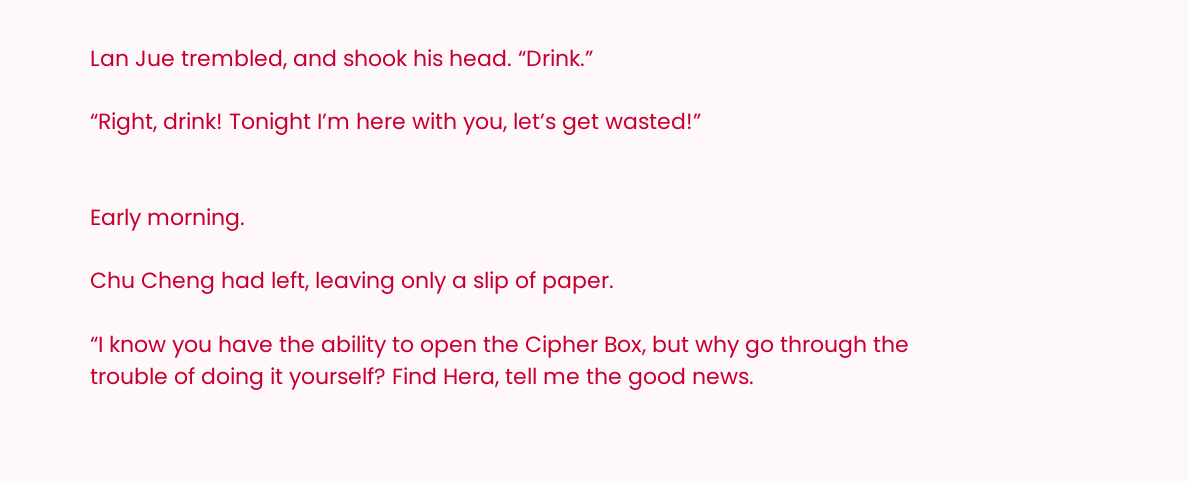Lan Jue trembled, and shook his head. “Drink.”

“Right, drink! Tonight I’m here with you, let’s get wasted!”


Early morning.

Chu Cheng had left, leaving only a slip of paper.

“I know you have the ability to open the Cipher Box, but why go through the trouble of doing it yourself? Find Hera, tell me the good news.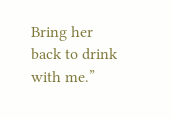Bring her back to drink with me.”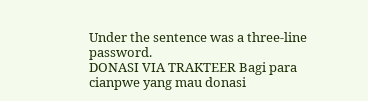Under the sentence was a three-line password.
DONASI VIA TRAKTEER Bagi para cianpwe yang mau donasi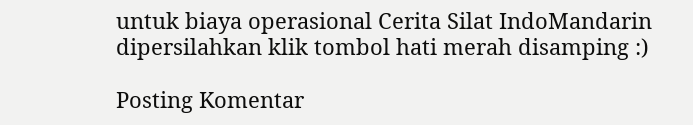untuk biaya operasional Cerita Silat IndoMandarin dipersilahkan klik tombol hati merah disamping :)

Posting Komentar